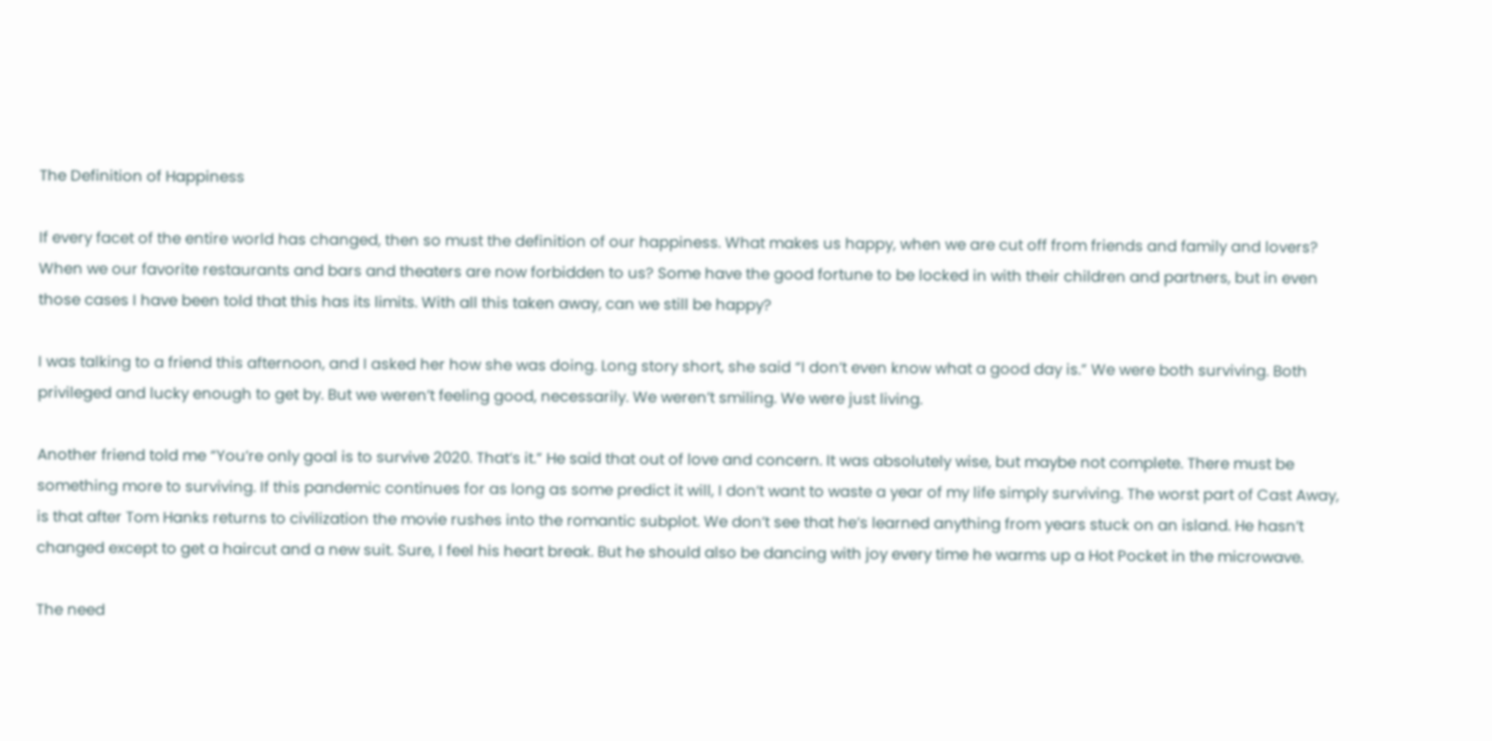The Definition of Happiness

If every facet of the entire world has changed, then so must the definition of our happiness. What makes us happy, when we are cut off from friends and family and lovers? When we our favorite restaurants and bars and theaters are now forbidden to us? Some have the good fortune to be locked in with their children and partners, but in even those cases I have been told that this has its limits. With all this taken away, can we still be happy?

I was talking to a friend this afternoon, and I asked her how she was doing. Long story short, she said “I don’t even know what a good day is.” We were both surviving. Both privileged and lucky enough to get by. But we weren’t feeling good, necessarily. We weren’t smiling. We were just living.

Another friend told me “You’re only goal is to survive 2020. That’s it.” He said that out of love and concern. It was absolutely wise, but maybe not complete. There must be something more to surviving. If this pandemic continues for as long as some predict it will, I don’t want to waste a year of my life simply surviving. The worst part of Cast Away, is that after Tom Hanks returns to civilization the movie rushes into the romantic subplot. We don’t see that he’s learned anything from years stuck on an island. He hasn’t changed except to get a haircut and a new suit. Sure, I feel his heart break. But he should also be dancing with joy every time he warms up a Hot Pocket in the microwave.

The need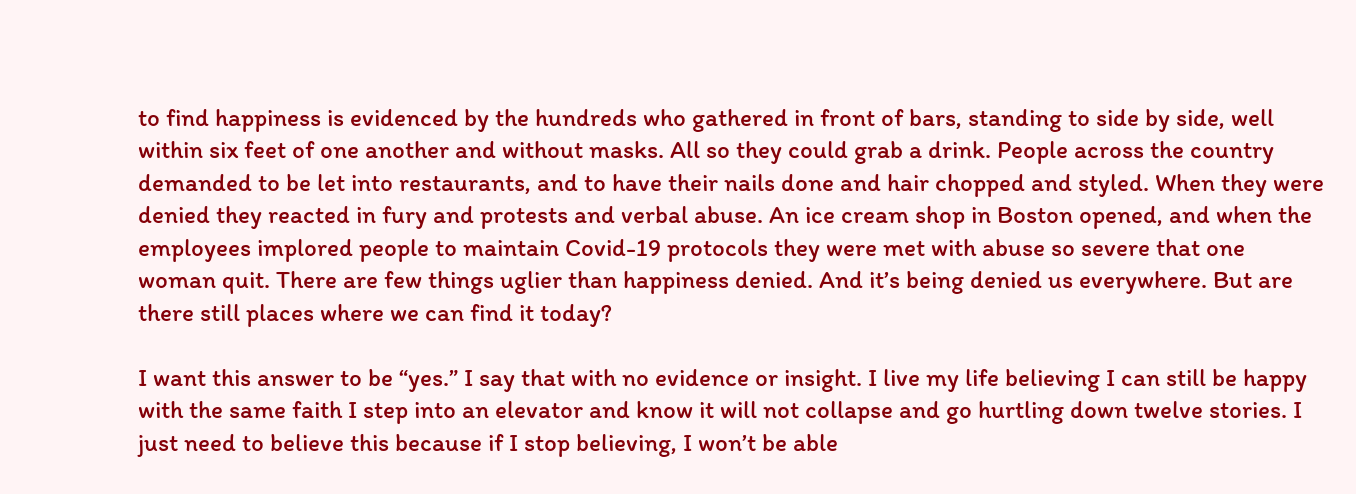to find happiness is evidenced by the hundreds who gathered in front of bars, standing to side by side, well within six feet of one another and without masks. All so they could grab a drink. People across the country demanded to be let into restaurants, and to have their nails done and hair chopped and styled. When they were denied they reacted in fury and protests and verbal abuse. An ice cream shop in Boston opened, and when the employees implored people to maintain Covid-19 protocols they were met with abuse so severe that one woman quit. There are few things uglier than happiness denied. And it’s being denied us everywhere. But are there still places where we can find it today?

I want this answer to be “yes.” I say that with no evidence or insight. I live my life believing I can still be happy with the same faith I step into an elevator and know it will not collapse and go hurtling down twelve stories. I just need to believe this because if I stop believing, I won’t be able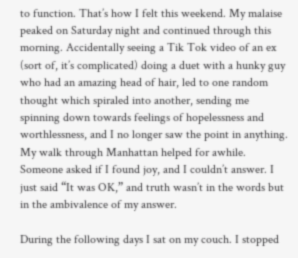to function. That’s how I felt this weekend. My malaise peaked on Saturday night and continued through this morning. Accidentally seeing a Tik Tok video of an ex (sort of, it’s complicated) doing a duet with a hunky guy who had an amazing head of hair, led to one random thought which spiraled into another, sending me spinning down towards feelings of hopelessness and worthlessness, and I no longer saw the point in anything. My walk through Manhattan helped for awhile. Someone asked if I found joy, and I couldn’t answer. I just said “It was OK,” and truth wasn’t in the words but in the ambivalence of my answer.

During the following days I sat on my couch. I stopped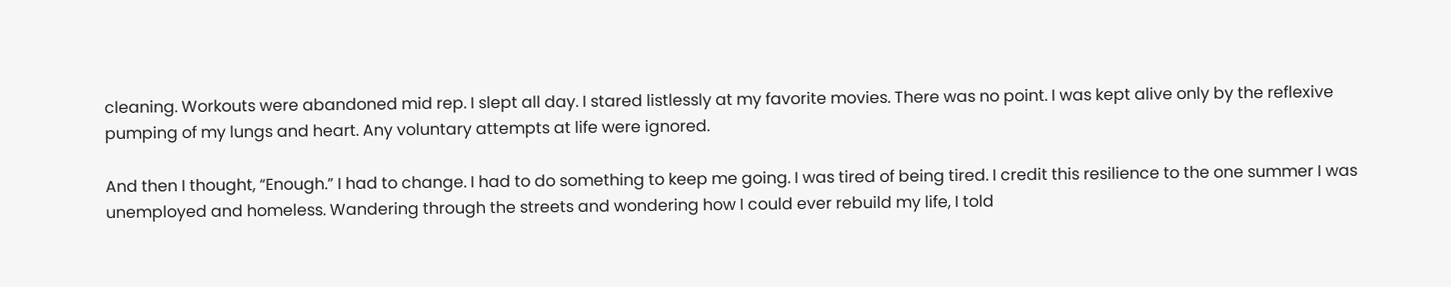cleaning. Workouts were abandoned mid rep. I slept all day. I stared listlessly at my favorite movies. There was no point. I was kept alive only by the reflexive pumping of my lungs and heart. Any voluntary attempts at life were ignored.

And then I thought, “Enough.” I had to change. I had to do something to keep me going. I was tired of being tired. I credit this resilience to the one summer I was unemployed and homeless. Wandering through the streets and wondering how I could ever rebuild my life, I told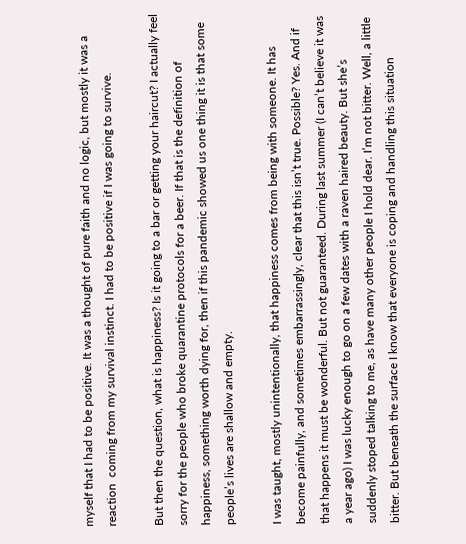myself that I had to be positive. It was a thought of pure faith and no logic, but mostly it was a reaction  coming from my survival instinct. I had to be positive if I was going to survive.

But then the question, what is happiness? Is it going to a bar or getting your haircut? I actually feel sorry for the people who broke quarantine protocols for a beer. If that is the definition of happiness, something worth dying for, then if this pandemic showed us one thing it is that some people’s lives are shallow and empty.

I was taught, mostly unintentionally, that happiness comes from being with someone. It has become painfully, and sometimes embarrassingly, clear that this isn’t true. Possible? Yes. And if that happens it must be wonderful. But not guaranteed. During last summer (I can’t believe it was a year ago) I was lucky enough to go on a few dates with a raven haired beauty. But she’s suddenly stoped talking to me, as have many other people I hold dear. I’m not bitter. Well, a little bitter. But beneath the surface I know that everyone is coping and handling this situation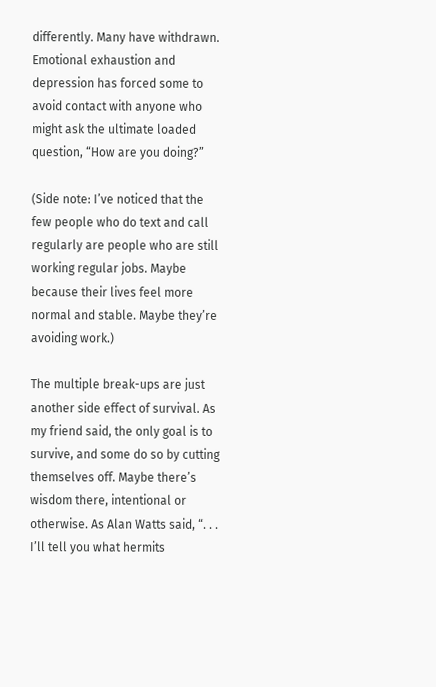differently. Many have withdrawn. Emotional exhaustion and depression has forced some to avoid contact with anyone who might ask the ultimate loaded question, “How are you doing?”

(Side note: I’ve noticed that the few people who do text and call regularly are people who are still working regular jobs. Maybe because their lives feel more normal and stable. Maybe they’re avoiding work.)

The multiple break-ups are just another side effect of survival. As my friend said, the only goal is to survive, and some do so by cutting themselves off. Maybe there’s wisdom there, intentional or otherwise. As Alan Watts said, “. . . I’ll tell you what hermits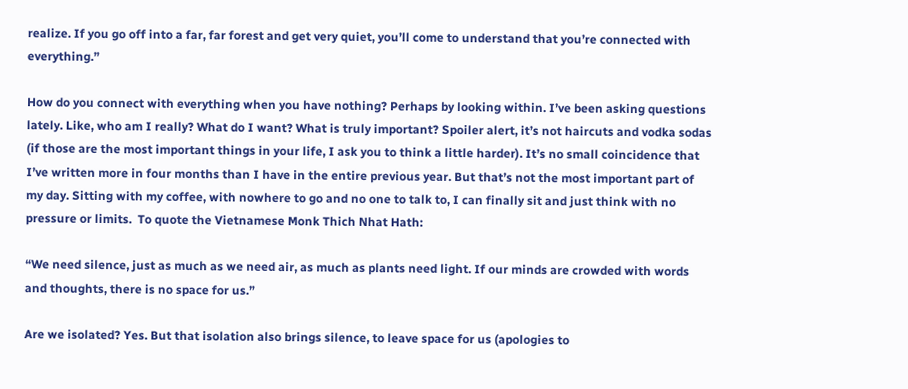realize. If you go off into a far, far forest and get very quiet, you’ll come to understand that you’re connected with everything.”

How do you connect with everything when you have nothing? Perhaps by looking within. I’ve been asking questions lately. Like, who am I really? What do I want? What is truly important? Spoiler alert, it’s not haircuts and vodka sodas (if those are the most important things in your life, I ask you to think a little harder). It’s no small coincidence that I’ve written more in four months than I have in the entire previous year. But that’s not the most important part of my day. Sitting with my coffee, with nowhere to go and no one to talk to, I can finally sit and just think with no pressure or limits.  To quote the Vietnamese Monk Thich Nhat Hath:

“We need silence, just as much as we need air, as much as plants need light. If our minds are crowded with words and thoughts, there is no space for us.”

Are we isolated? Yes. But that isolation also brings silence, to leave space for us (apologies to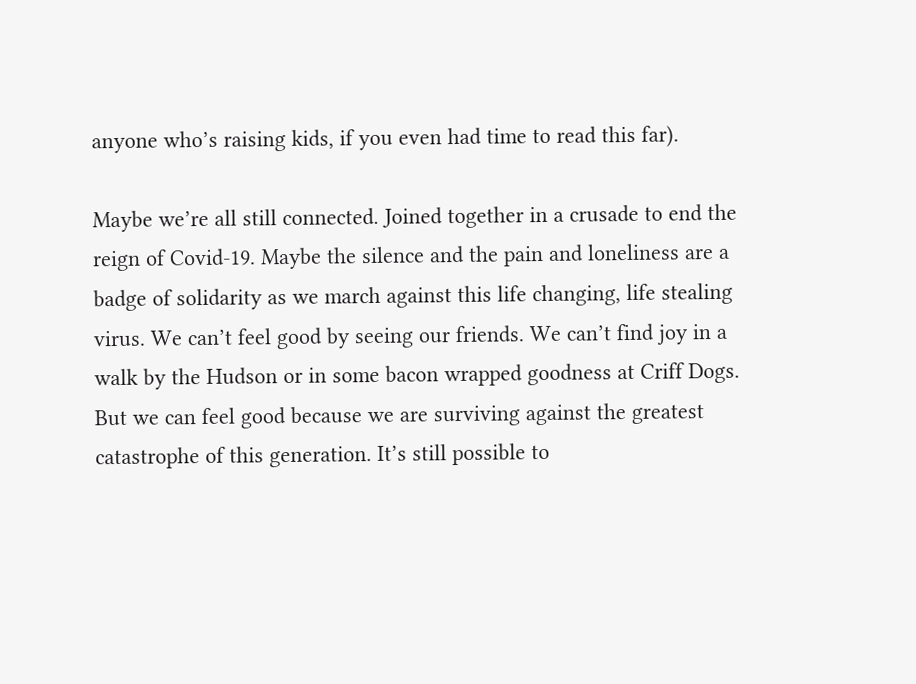anyone who’s raising kids, if you even had time to read this far).

Maybe we’re all still connected. Joined together in a crusade to end the reign of Covid-19. Maybe the silence and the pain and loneliness are a badge of solidarity as we march against this life changing, life stealing virus. We can’t feel good by seeing our friends. We can’t find joy in a walk by the Hudson or in some bacon wrapped goodness at Criff Dogs. But we can feel good because we are surviving against the greatest catastrophe of this generation. It’s still possible to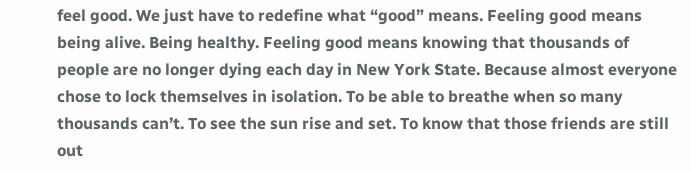feel good. We just have to redefine what “good” means. Feeling good means being alive. Being healthy. Feeling good means knowing that thousands of people are no longer dying each day in New York State. Because almost everyone chose to lock themselves in isolation. To be able to breathe when so many thousands can’t. To see the sun rise and set. To know that those friends are still out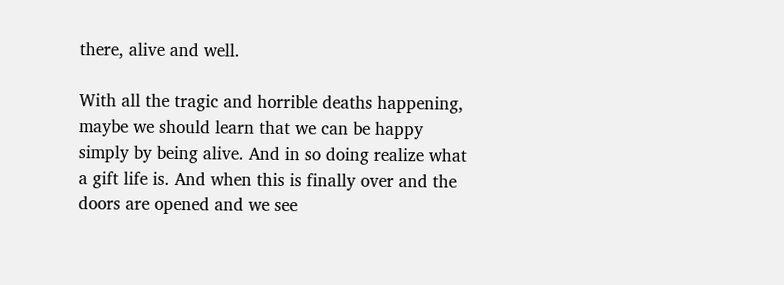there, alive and well.

With all the tragic and horrible deaths happening, maybe we should learn that we can be happy simply by being alive. And in so doing realize what a gift life is. And when this is finally over and the doors are opened and we see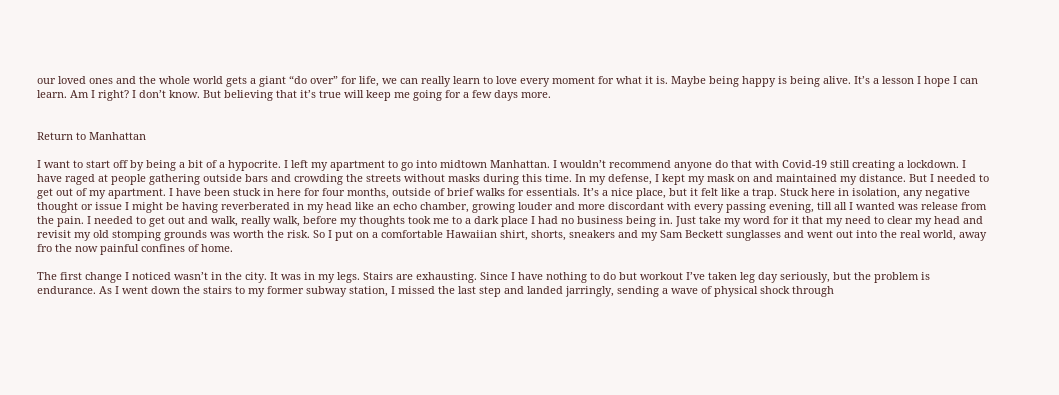our loved ones and the whole world gets a giant “do over” for life, we can really learn to love every moment for what it is. Maybe being happy is being alive. It’s a lesson I hope I can learn. Am I right? I don’t know. But believing that it’s true will keep me going for a few days more.


Return to Manhattan

I want to start off by being a bit of a hypocrite. I left my apartment to go into midtown Manhattan. I wouldn’t recommend anyone do that with Covid-19 still creating a lockdown. I have raged at people gathering outside bars and crowding the streets without masks during this time. In my defense, I kept my mask on and maintained my distance. But I needed to get out of my apartment. I have been stuck in here for four months, outside of brief walks for essentials. It’s a nice place, but it felt like a trap. Stuck here in isolation, any negative thought or issue I might be having reverberated in my head like an echo chamber, growing louder and more discordant with every passing evening, till all I wanted was release from the pain. I needed to get out and walk, really walk, before my thoughts took me to a dark place I had no business being in. Just take my word for it that my need to clear my head and revisit my old stomping grounds was worth the risk. So I put on a comfortable Hawaiian shirt, shorts, sneakers and my Sam Beckett sunglasses and went out into the real world, away fro the now painful confines of home.

The first change I noticed wasn’t in the city. It was in my legs. Stairs are exhausting. Since I have nothing to do but workout I’ve taken leg day seriously, but the problem is endurance. As I went down the stairs to my former subway station, I missed the last step and landed jarringly, sending a wave of physical shock through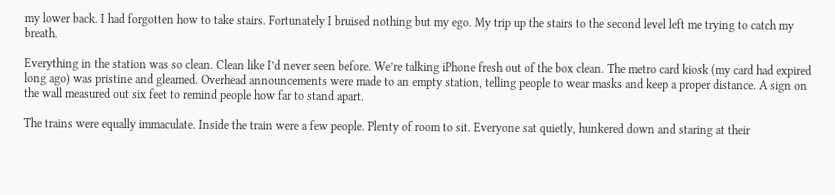my lower back. I had forgotten how to take stairs. Fortunately I bruised nothing but my ego. My trip up the stairs to the second level left me trying to catch my breath.

Everything in the station was so clean. Clean like I’d never seen before. We’re talking iPhone fresh out of the box clean. The metro card kiosk (my card had expired long ago) was pristine and gleamed. Overhead announcements were made to an empty station, telling people to wear masks and keep a proper distance. A sign on the wall measured out six feet to remind people how far to stand apart.

The trains were equally immaculate. Inside the train were a few people. Plenty of room to sit. Everyone sat quietly, hunkered down and staring at their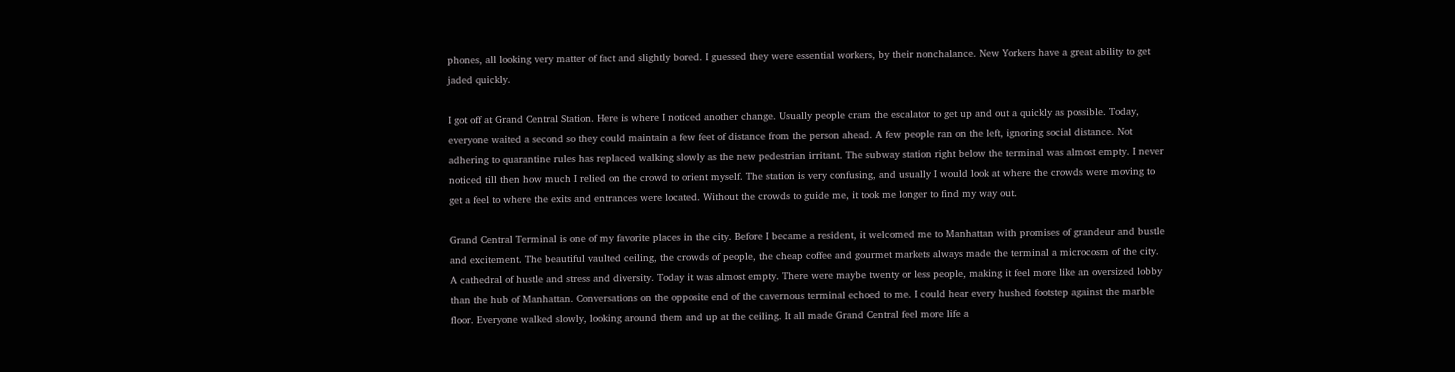phones, all looking very matter of fact and slightly bored. I guessed they were essential workers, by their nonchalance. New Yorkers have a great ability to get jaded quickly.

I got off at Grand Central Station. Here is where I noticed another change. Usually people cram the escalator to get up and out a quickly as possible. Today, everyone waited a second so they could maintain a few feet of distance from the person ahead. A few people ran on the left, ignoring social distance. Not adhering to quarantine rules has replaced walking slowly as the new pedestrian irritant. The subway station right below the terminal was almost empty. I never noticed till then how much I relied on the crowd to orient myself. The station is very confusing, and usually I would look at where the crowds were moving to get a feel to where the exits and entrances were located. Without the crowds to guide me, it took me longer to find my way out.

Grand Central Terminal is one of my favorite places in the city. Before I became a resident, it welcomed me to Manhattan with promises of grandeur and bustle and excitement. The beautiful vaulted ceiling, the crowds of people, the cheap coffee and gourmet markets always made the terminal a microcosm of the city.  A cathedral of hustle and stress and diversity. Today it was almost empty. There were maybe twenty or less people, making it feel more like an oversized lobby than the hub of Manhattan. Conversations on the opposite end of the cavernous terminal echoed to me. I could hear every hushed footstep against the marble floor. Everyone walked slowly, looking around them and up at the ceiling. It all made Grand Central feel more life a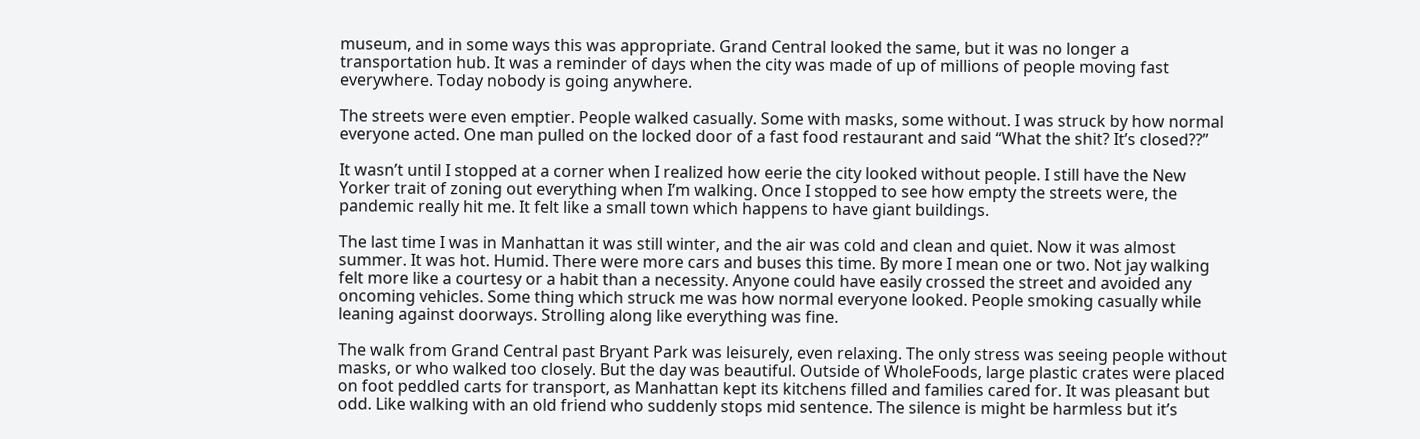museum, and in some ways this was appropriate. Grand Central looked the same, but it was no longer a transportation hub. It was a reminder of days when the city was made of up of millions of people moving fast everywhere. Today nobody is going anywhere.

The streets were even emptier. People walked casually. Some with masks, some without. I was struck by how normal everyone acted. One man pulled on the locked door of a fast food restaurant and said “What the shit? It’s closed??”

It wasn’t until I stopped at a corner when I realized how eerie the city looked without people. I still have the New Yorker trait of zoning out everything when I’m walking. Once I stopped to see how empty the streets were, the pandemic really hit me. It felt like a small town which happens to have giant buildings.

The last time I was in Manhattan it was still winter, and the air was cold and clean and quiet. Now it was almost summer. It was hot. Humid. There were more cars and buses this time. By more I mean one or two. Not jay walking felt more like a courtesy or a habit than a necessity. Anyone could have easily crossed the street and avoided any oncoming vehicles. Some thing which struck me was how normal everyone looked. People smoking casually while leaning against doorways. Strolling along like everything was fine.

The walk from Grand Central past Bryant Park was leisurely, even relaxing. The only stress was seeing people without masks, or who walked too closely. But the day was beautiful. Outside of WholeFoods, large plastic crates were placed on foot peddled carts for transport, as Manhattan kept its kitchens filled and families cared for. It was pleasant but odd. Like walking with an old friend who suddenly stops mid sentence. The silence is might be harmless but it’s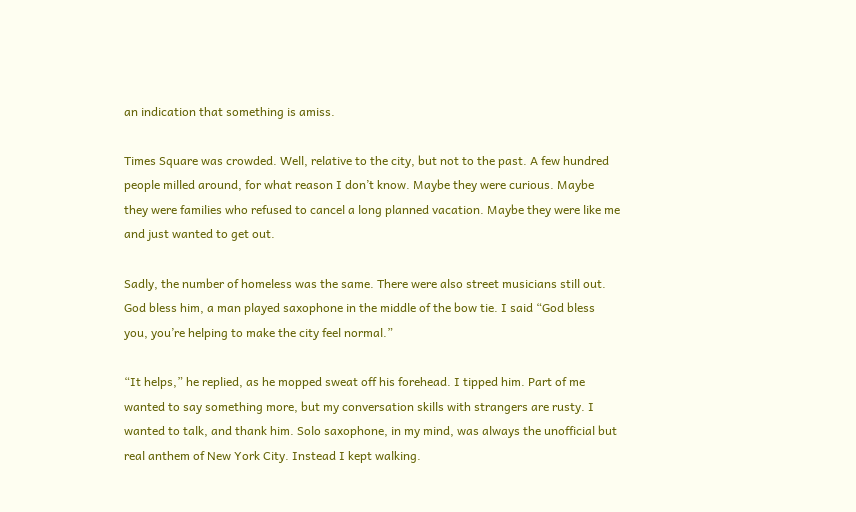an indication that something is amiss.

Times Square was crowded. Well, relative to the city, but not to the past. A few hundred people milled around, for what reason I don’t know. Maybe they were curious. Maybe they were families who refused to cancel a long planned vacation. Maybe they were like me and just wanted to get out.

Sadly, the number of homeless was the same. There were also street musicians still out. God bless him, a man played saxophone in the middle of the bow tie. I said “God bless you, you’re helping to make the city feel normal.”

“It helps,” he replied, as he mopped sweat off his forehead. I tipped him. Part of me wanted to say something more, but my conversation skills with strangers are rusty. I wanted to talk, and thank him. Solo saxophone, in my mind, was always the unofficial but real anthem of New York City. Instead I kept walking.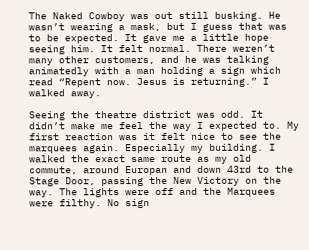The Naked Cowboy was out still busking. He wasn’t wearing a mask, but I guess that was to be expected. It gave me a little hope seeing him. It felt normal. There weren’t many other customers, and he was talking animatedly with a man holding a sign which read “Repent now. Jesus is returning.” I walked away.

Seeing the theatre district was odd. It didn’t make me feel the way I expected to. My first reaction was it felt nice to see the marquees again. Especially my building. I walked the exact same route as my old commute, around Europan and down 43rd to the Stage Door, passing the New Victory on the way. The lights were off and the Marquees were filthy. No sign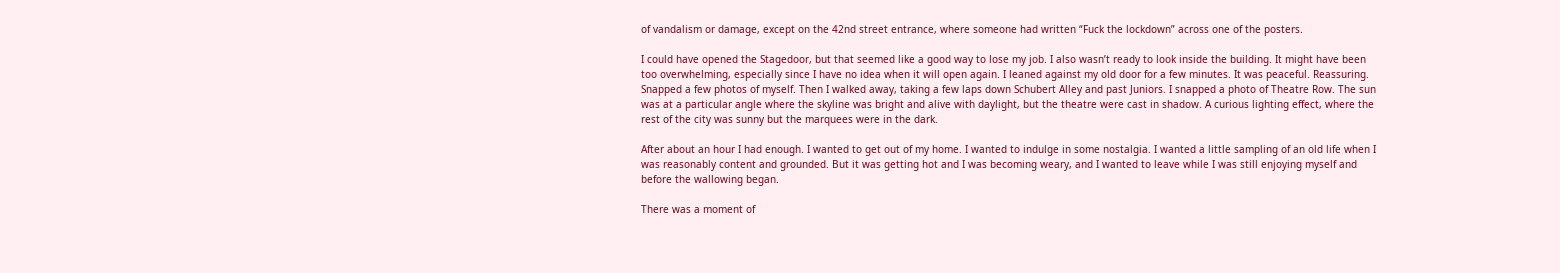of vandalism or damage, except on the 42nd street entrance, where someone had written “Fuck the lockdown” across one of the posters.

I could have opened the Stagedoor, but that seemed like a good way to lose my job. I also wasn’t ready to look inside the building. It might have been too overwhelming, especially since I have no idea when it will open again. I leaned against my old door for a few minutes. It was peaceful. Reassuring. Snapped a few photos of myself. Then I walked away, taking a few laps down Schubert Alley and past Juniors. I snapped a photo of Theatre Row. The sun was at a particular angle where the skyline was bright and alive with daylight, but the theatre were cast in shadow. A curious lighting effect, where the rest of the city was sunny but the marquees were in the dark.

After about an hour I had enough. I wanted to get out of my home. I wanted to indulge in some nostalgia. I wanted a little sampling of an old life when I was reasonably content and grounded. But it was getting hot and I was becoming weary, and I wanted to leave while I was still enjoying myself and before the wallowing began.

There was a moment of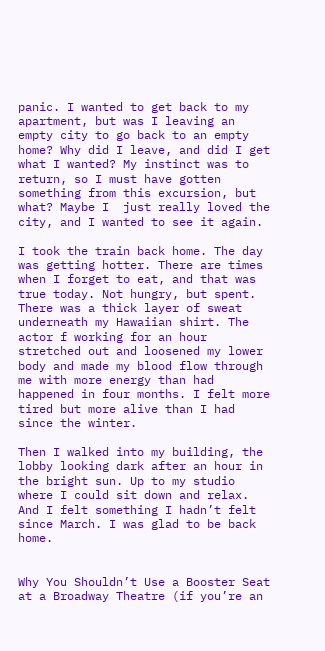panic. I wanted to get back to my apartment, but was I leaving an empty city to go back to an empty home? Why did I leave, and did I get what I wanted? My instinct was to return, so I must have gotten something from this excursion, but what? Maybe I  just really loved the city, and I wanted to see it again.

I took the train back home. The day was getting hotter. There are times when I forget to eat, and that was true today. Not hungry, but spent. There was a thick layer of sweat underneath my Hawaiian shirt. The actor f working for an hour stretched out and loosened my lower body and made my blood flow through me with more energy than had happened in four months. I felt more tired but more alive than I had since the winter.

Then I walked into my building, the lobby looking dark after an hour in the bright sun. Up to my studio where I could sit down and relax. And I felt something I hadn’t felt since March. I was glad to be back home.


Why You Shouldn’t Use a Booster Seat at a Broadway Theatre (if you’re an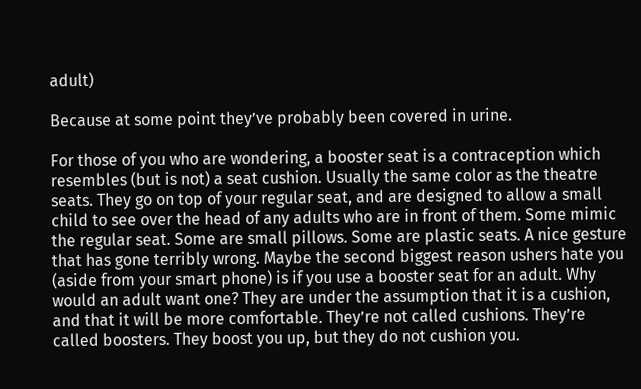adult)

Because at some point they’ve probably been covered in urine.

For those of you who are wondering, a booster seat is a contraception which resembles (but is not) a seat cushion. Usually the same color as the theatre seats. They go on top of your regular seat, and are designed to allow a small child to see over the head of any adults who are in front of them. Some mimic the regular seat. Some are small pillows. Some are plastic seats. A nice gesture that has gone terribly wrong. Maybe the second biggest reason ushers hate you (aside from your smart phone) is if you use a booster seat for an adult. Why would an adult want one? They are under the assumption that it is a cushion, and that it will be more comfortable. They’re not called cushions. They’re called boosters. They boost you up, but they do not cushion you.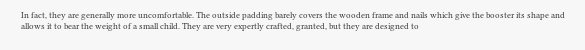In fact, they are generally more uncomfortable. The outside padding barely covers the wooden frame and nails which give the booster its shape and allows it to bear the weight of a small child. They are very expertly crafted, granted, but they are designed to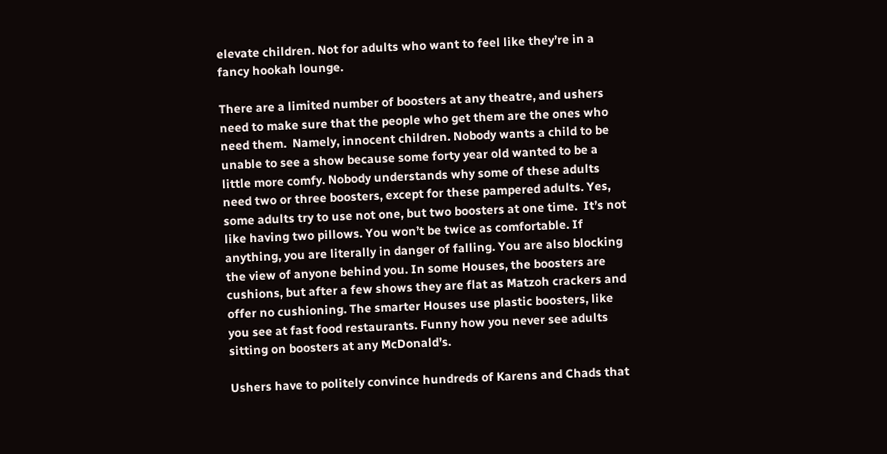elevate children. Not for adults who want to feel like they’re in a fancy hookah lounge.

There are a limited number of boosters at any theatre, and ushers need to make sure that the people who get them are the ones who need them.  Namely, innocent children. Nobody wants a child to be unable to see a show because some forty year old wanted to be a little more comfy. Nobody understands why some of these adults need two or three boosters, except for these pampered adults. Yes, some adults try to use not one, but two boosters at one time.  It’s not like having two pillows. You won’t be twice as comfortable. If anything, you are literally in danger of falling. You are also blocking the view of anyone behind you. In some Houses, the boosters are cushions, but after a few shows they are flat as Matzoh crackers and offer no cushioning. The smarter Houses use plastic boosters, like you see at fast food restaurants. Funny how you never see adults sitting on boosters at any McDonald’s.

Ushers have to politely convince hundreds of Karens and Chads that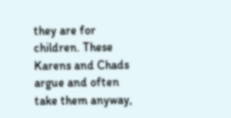they are for children. These Karens and Chads argue and often take them anyway,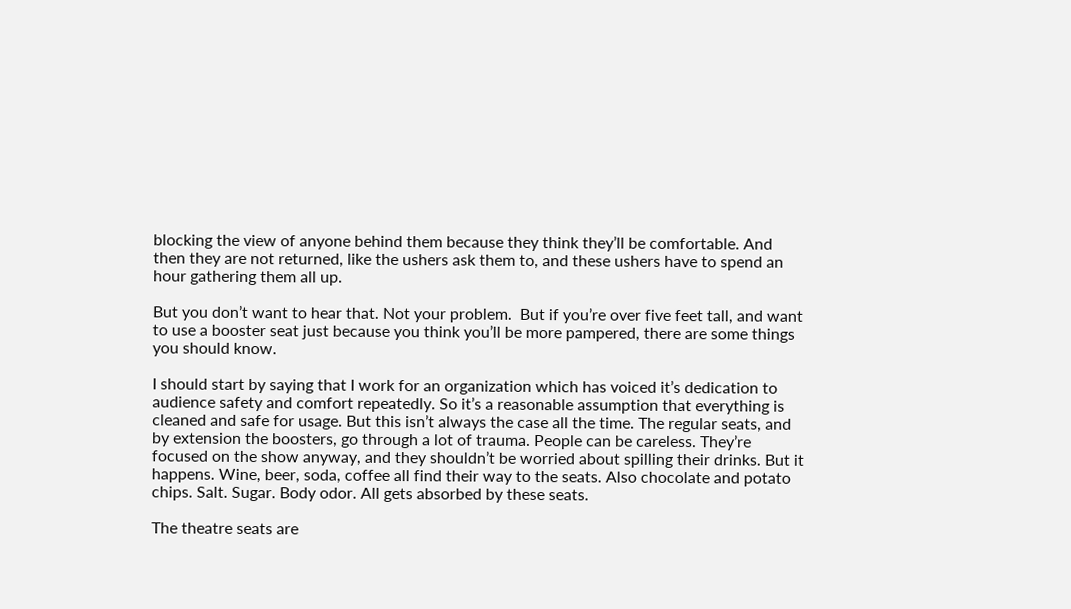blocking the view of anyone behind them because they think they’ll be comfortable. And then they are not returned, like the ushers ask them to, and these ushers have to spend an hour gathering them all up.

But you don’t want to hear that. Not your problem.  But if you’re over five feet tall, and want to use a booster seat just because you think you’ll be more pampered, there are some things you should know.

I should start by saying that I work for an organization which has voiced it’s dedication to audience safety and comfort repeatedly. So it’s a reasonable assumption that everything is cleaned and safe for usage. But this isn’t always the case all the time. The regular seats, and by extension the boosters, go through a lot of trauma. People can be careless. They’re focused on the show anyway, and they shouldn’t be worried about spilling their drinks. But it happens. Wine, beer, soda, coffee all find their way to the seats. Also chocolate and potato chips. Salt. Sugar. Body odor. All gets absorbed by these seats.

The theatre seats are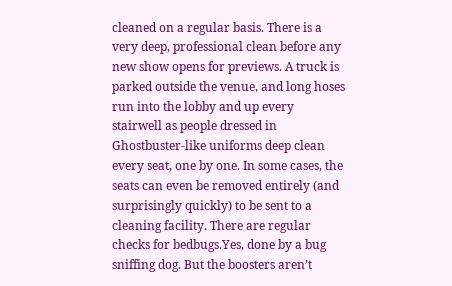cleaned on a regular basis. There is a very deep, professional clean before any new show opens for previews. A truck is parked outside the venue, and long hoses run into the lobby and up every stairwell as people dressed in Ghostbuster-like uniforms deep clean every seat, one by one. In some cases, the seats can even be removed entirely (and surprisingly quickly) to be sent to a cleaning facility. There are regular checks for bedbugs.Yes, done by a bug sniffing dog. But the boosters aren’t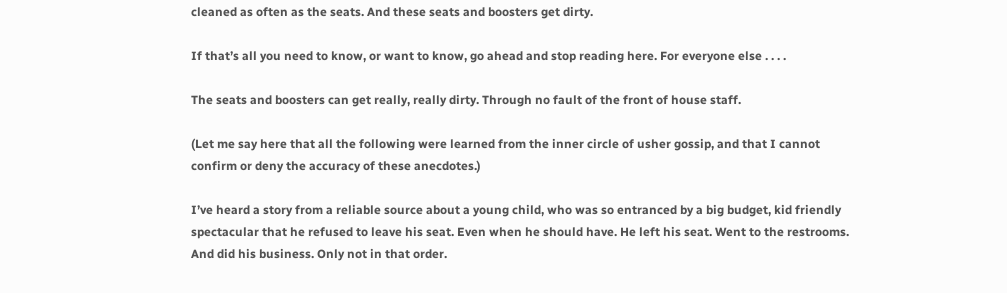cleaned as often as the seats. And these seats and boosters get dirty.

If that’s all you need to know, or want to know, go ahead and stop reading here. For everyone else . . . .

The seats and boosters can get really, really dirty. Through no fault of the front of house staff.

(Let me say here that all the following were learned from the inner circle of usher gossip, and that I cannot confirm or deny the accuracy of these anecdotes.)

I’ve heard a story from a reliable source about a young child, who was so entranced by a big budget, kid friendly spectacular that he refused to leave his seat. Even when he should have. He left his seat. Went to the restrooms. And did his business. Only not in that order.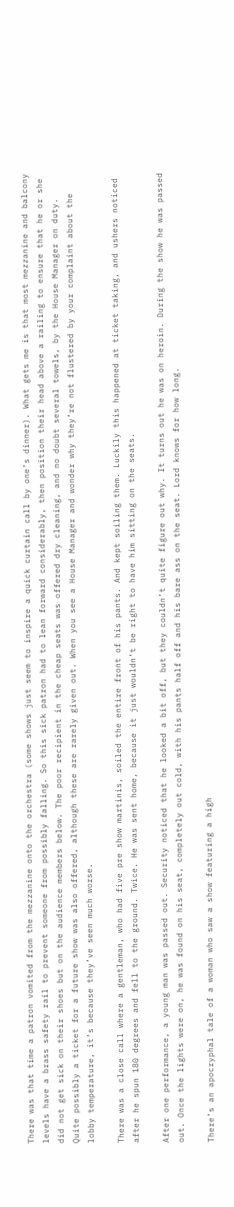There was that time a patron vomited from the mezzanine onto the orchestra (some shows just seem to inspire a quick curtain call by one’s dinner). What gets me is that most mezzanine and balcony levels have a brass safety rail to prevent someone from possibly falling. So this sick patron had to lean forward considerably, then position their head above a railing to ensure that he or she did not get sick on their shoes but on the audience members below. The poor recipient in the cheap seats was offered dry cleaning, and no doubt several towels, by the House Manager on duty. Quite possibly a ticket for a future show was also offered, although these are rarely given out. When you see a House Manager and wonder why they’re not flustered by your complaint about the lobby temperature, it’s because they’ve seen much worse.

There was a close call where a gentleman, who had five pre show martinis, soiled the entire front of his pants. And kept soiling them. Luckily this happened at ticket taking, and ushers noticed after he spun 180 degrees and fell to the ground. Twice. He was sent home, because it just wouldn’t be right to have him sitting on the seats.

After one performance, a young man was passed out. Security noticed that he looked a bit off, but they couldn’t quite figure out why. It turns out he was on heroin. During the show he was passed out. Once the lights were on, he was found on his seat, completely out cold, with his pants half off and his bare ass on the seat. Lord knows for how long.

There’s an apocryphal tale of a woman who saw a show featuring a high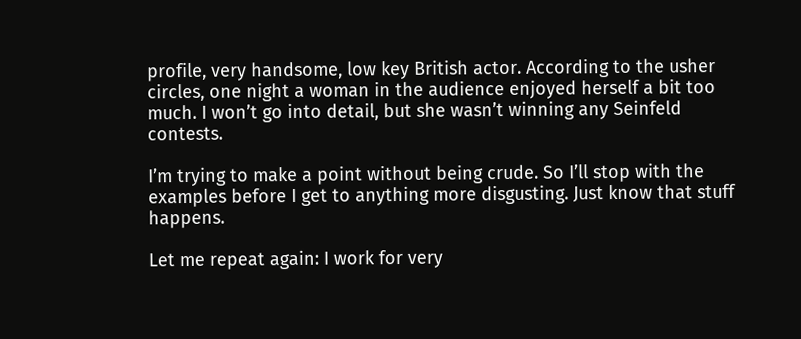profile, very handsome, low key British actor. According to the usher circles, one night a woman in the audience enjoyed herself a bit too much. I won’t go into detail, but she wasn’t winning any Seinfeld contests.

I’m trying to make a point without being crude. So I’ll stop with the examples before I get to anything more disgusting. Just know that stuff happens.

Let me repeat again: I work for very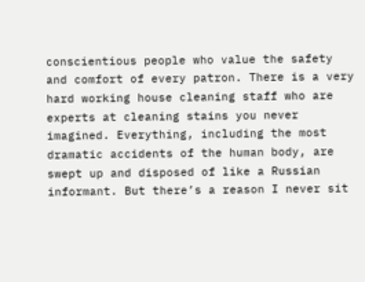conscientious people who value the safety and comfort of every patron. There is a very hard working house cleaning staff who are experts at cleaning stains you never imagined. Everything, including the most dramatic accidents of the human body, are swept up and disposed of like a Russian informant. But there’s a reason I never sit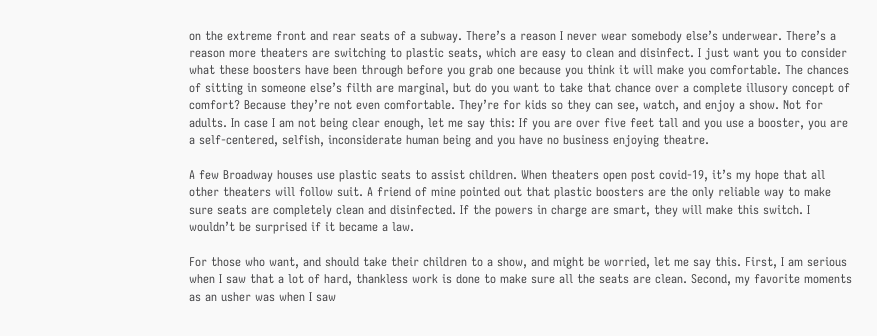on the extreme front and rear seats of a subway. There’s a reason I never wear somebody else’s underwear. There’s a reason more theaters are switching to plastic seats, which are easy to clean and disinfect. I just want you to consider what these boosters have been through before you grab one because you think it will make you comfortable. The chances of sitting in someone else’s filth are marginal, but do you want to take that chance over a complete illusory concept of comfort? Because they’re not even comfortable. They’re for kids so they can see, watch, and enjoy a show. Not for adults. In case I am not being clear enough, let me say this: If you are over five feet tall and you use a booster, you are a self-centered, selfish, inconsiderate human being and you have no business enjoying theatre.

A few Broadway houses use plastic seats to assist children. When theaters open post covid-19, it’s my hope that all other theaters will follow suit. A friend of mine pointed out that plastic boosters are the only reliable way to make sure seats are completely clean and disinfected. If the powers in charge are smart, they will make this switch. I wouldn’t be surprised if it became a law.

For those who want, and should take their children to a show, and might be worried, let me say this. First, I am serious when I saw that a lot of hard, thankless work is done to make sure all the seats are clean. Second, my favorite moments as an usher was when I saw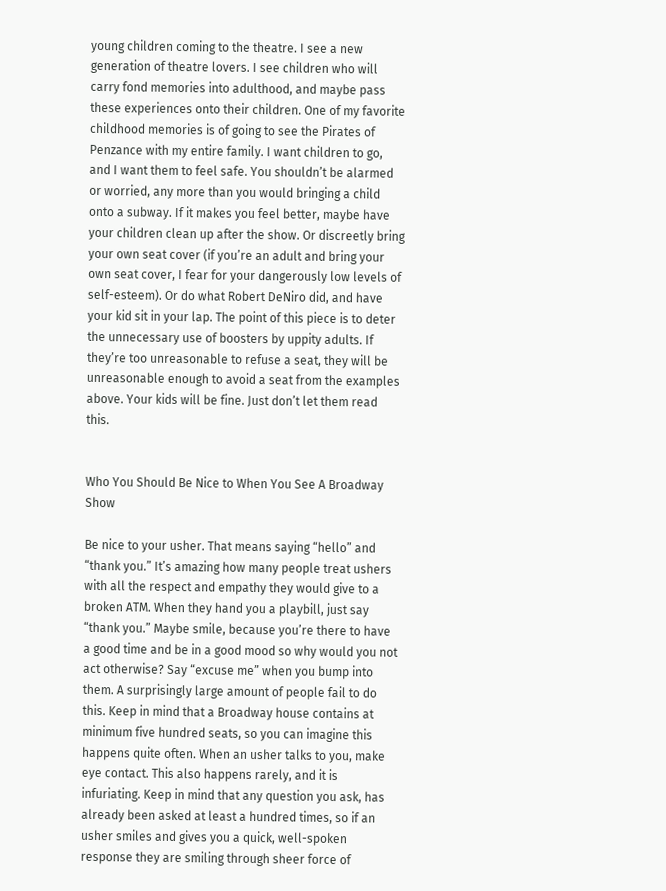young children coming to the theatre. I see a new generation of theatre lovers. I see children who will carry fond memories into adulthood, and maybe pass these experiences onto their children. One of my favorite childhood memories is of going to see the Pirates of Penzance with my entire family. I want children to go, and I want them to feel safe. You shouldn’t be alarmed or worried, any more than you would bringing a child onto a subway. If it makes you feel better, maybe have your children clean up after the show. Or discreetly bring your own seat cover (if you’re an adult and bring your own seat cover, I fear for your dangerously low levels of self-esteem). Or do what Robert DeNiro did, and have your kid sit in your lap. The point of this piece is to deter the unnecessary use of boosters by uppity adults. If they’re too unreasonable to refuse a seat, they will be unreasonable enough to avoid a seat from the examples above. Your kids will be fine. Just don’t let them read this.


Who You Should Be Nice to When You See A Broadway Show

Be nice to your usher. That means saying “hello” and “thank you.” It’s amazing how many people treat ushers with all the respect and empathy they would give to a broken ATM. When they hand you a playbill, just say “thank you.” Maybe smile, because you’re there to have a good time and be in a good mood so why would you not act otherwise? Say “excuse me” when you bump into them. A surprisingly large amount of people fail to do this. Keep in mind that a Broadway house contains at minimum five hundred seats, so you can imagine this happens quite often. When an usher talks to you, make eye contact. This also happens rarely, and it is infuriating. Keep in mind that any question you ask, has already been asked at least a hundred times, so if an usher smiles and gives you a quick, well-spoken response they are smiling through sheer force of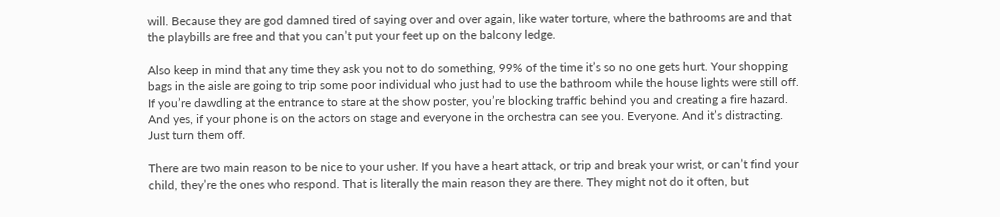will. Because they are god damned tired of saying over and over again, like water torture, where the bathrooms are and that the playbills are free and that you can’t put your feet up on the balcony ledge.

Also keep in mind that any time they ask you not to do something, 99% of the time it’s so no one gets hurt. Your shopping bags in the aisle are going to trip some poor individual who just had to use the bathroom while the house lights were still off. If you’re dawdling at the entrance to stare at the show poster, you’re blocking traffic behind you and creating a fire hazard. And yes, if your phone is on the actors on stage and everyone in the orchestra can see you. Everyone. And it’s distracting. Just turn them off.

There are two main reason to be nice to your usher. If you have a heart attack, or trip and break your wrist, or can’t find your child, they’re the ones who respond. That is literally the main reason they are there. They might not do it often, but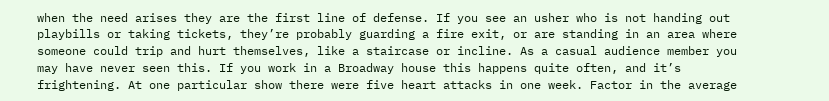when the need arises they are the first line of defense. If you see an usher who is not handing out playbills or taking tickets, they’re probably guarding a fire exit, or are standing in an area where someone could trip and hurt themselves, like a staircase or incline. As a casual audience member you may have never seen this. If you work in a Broadway house this happens quite often, and it’s frightening. At one particular show there were five heart attacks in one week. Factor in the average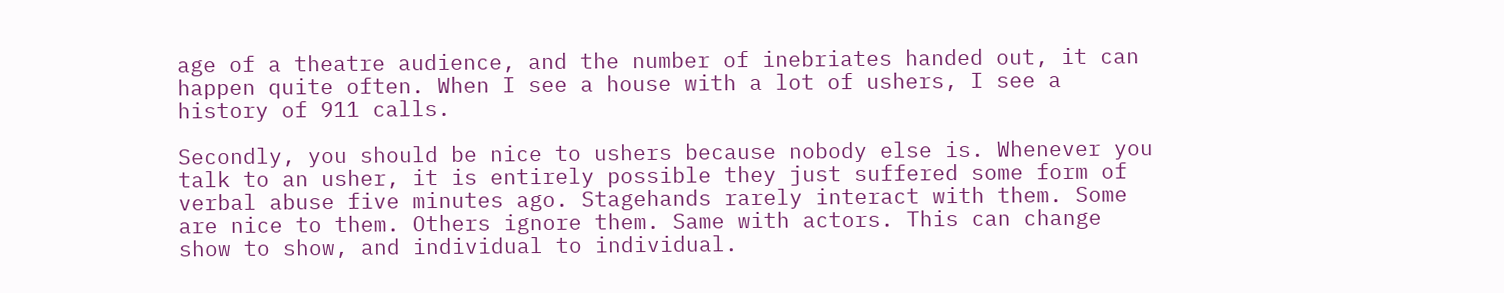age of a theatre audience, and the number of inebriates handed out, it can happen quite often. When I see a house with a lot of ushers, I see a history of 911 calls.

Secondly, you should be nice to ushers because nobody else is. Whenever you talk to an usher, it is entirely possible they just suffered some form of verbal abuse five minutes ago. Stagehands rarely interact with them. Some are nice to them. Others ignore them. Same with actors. This can change show to show, and individual to individual.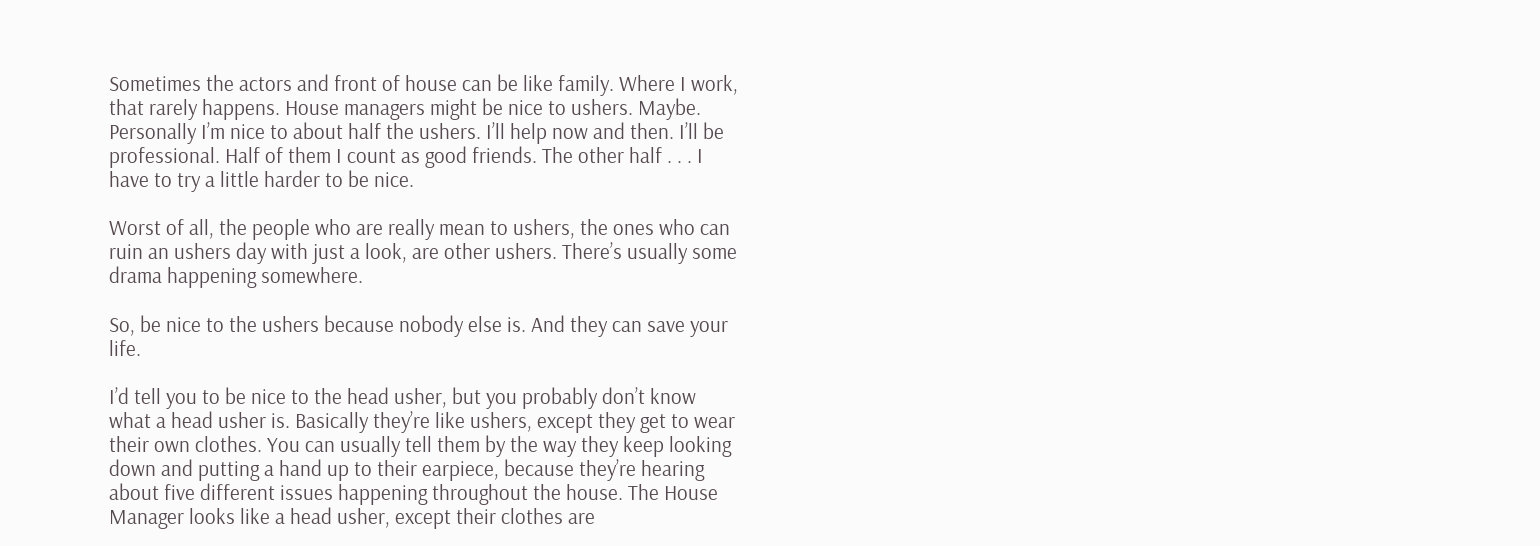Sometimes the actors and front of house can be like family. Where I work, that rarely happens. House managers might be nice to ushers. Maybe. Personally I’m nice to about half the ushers. I’ll help now and then. I’ll be professional. Half of them I count as good friends. The other half . . . I have to try a little harder to be nice.

Worst of all, the people who are really mean to ushers, the ones who can ruin an ushers day with just a look, are other ushers. There’s usually some drama happening somewhere.

So, be nice to the ushers because nobody else is. And they can save your life.

I’d tell you to be nice to the head usher, but you probably don’t know what a head usher is. Basically they’re like ushers, except they get to wear their own clothes. You can usually tell them by the way they keep looking down and putting a hand up to their earpiece, because they’re hearing about five different issues happening throughout the house. The House Manager looks like a head usher, except their clothes are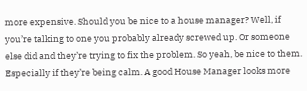more expensive. Should you be nice to a house manager? Well, if you’re talking to one you probably already screwed up. Or someone else did and they’re trying to fix the problem. So yeah, be nice to them. Especially if they’re being calm. A good House Manager looks more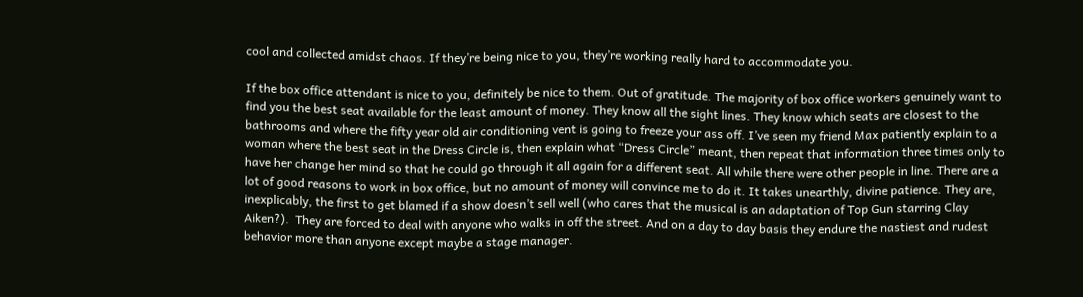cool and collected amidst chaos. If they’re being nice to you, they’re working really hard to accommodate you.

If the box office attendant is nice to you, definitely be nice to them. Out of gratitude. The majority of box office workers genuinely want to find you the best seat available for the least amount of money. They know all the sight lines. They know which seats are closest to the bathrooms and where the fifty year old air conditioning vent is going to freeze your ass off. I’ve seen my friend Max patiently explain to a woman where the best seat in the Dress Circle is, then explain what “Dress Circle” meant, then repeat that information three times only to have her change her mind so that he could go through it all again for a different seat. All while there were other people in line. There are a lot of good reasons to work in box office, but no amount of money will convince me to do it. It takes unearthly, divine patience. They are, inexplicably, the first to get blamed if a show doesn’t sell well (who cares that the musical is an adaptation of Top Gun starring Clay Aiken?).  They are forced to deal with anyone who walks in off the street. And on a day to day basis they endure the nastiest and rudest behavior more than anyone except maybe a stage manager.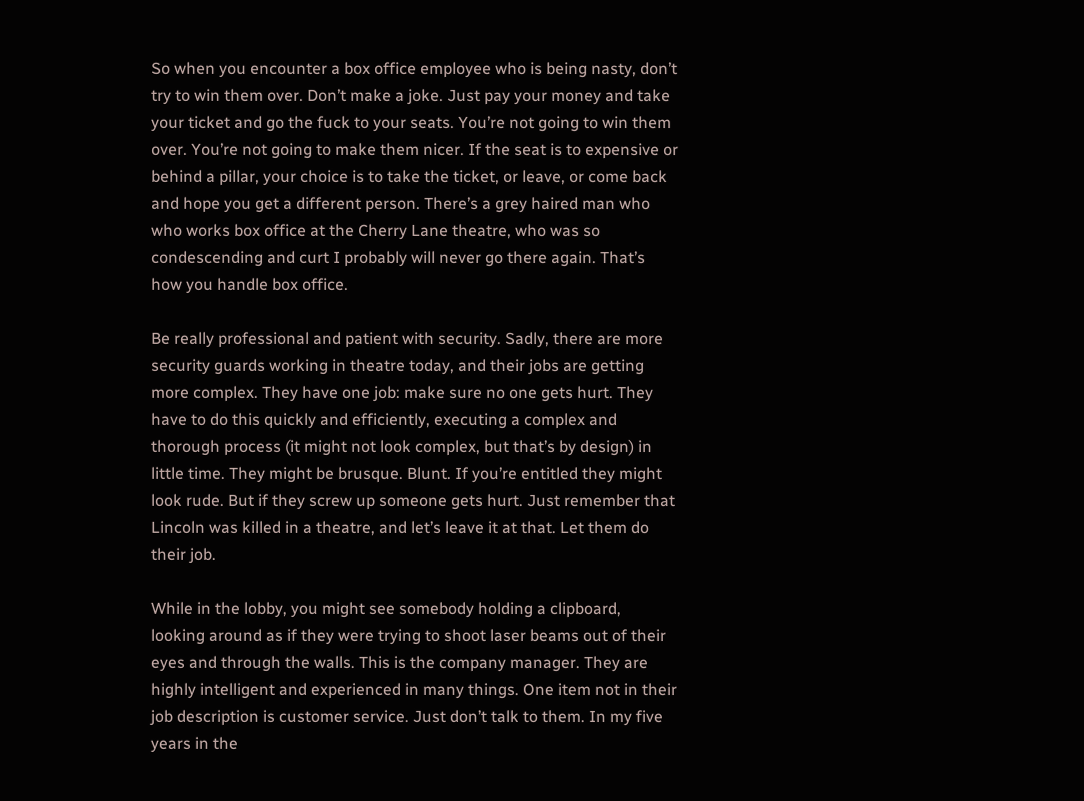So when you encounter a box office employee who is being nasty, don’t try to win them over. Don’t make a joke. Just pay your money and take your ticket and go the fuck to your seats. You’re not going to win them over. You’re not going to make them nicer. If the seat is to expensive or behind a pillar, your choice is to take the ticket, or leave, or come back and hope you get a different person. There’s a grey haired man who who works box office at the Cherry Lane theatre, who was so condescending and curt I probably will never go there again. That’s how you handle box office.

Be really professional and patient with security. Sadly, there are more security guards working in theatre today, and their jobs are getting more complex. They have one job: make sure no one gets hurt. They have to do this quickly and efficiently, executing a complex and thorough process (it might not look complex, but that’s by design) in little time. They might be brusque. Blunt. If you’re entitled they might look rude. But if they screw up someone gets hurt. Just remember that Lincoln was killed in a theatre, and let’s leave it at that. Let them do their job.

While in the lobby, you might see somebody holding a clipboard, looking around as if they were trying to shoot laser beams out of their eyes and through the walls. This is the company manager. They are highly intelligent and experienced in many things. One item not in their job description is customer service. Just don’t talk to them. In my five years in the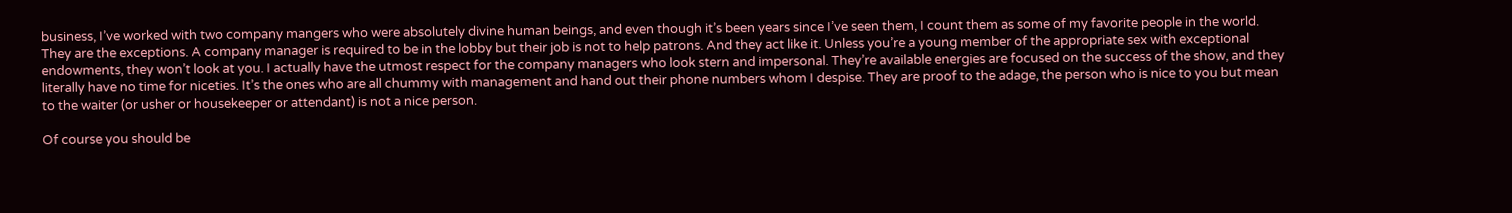business, I’ve worked with two company mangers who were absolutely divine human beings, and even though it’s been years since I’ve seen them, I count them as some of my favorite people in the world. They are the exceptions. A company manager is required to be in the lobby but their job is not to help patrons. And they act like it. Unless you’re a young member of the appropriate sex with exceptional endowments, they won’t look at you. I actually have the utmost respect for the company managers who look stern and impersonal. They’re available energies are focused on the success of the show, and they literally have no time for niceties. It’s the ones who are all chummy with management and hand out their phone numbers whom I despise. They are proof to the adage, the person who is nice to you but mean to the waiter (or usher or housekeeper or attendant) is not a nice person.

Of course you should be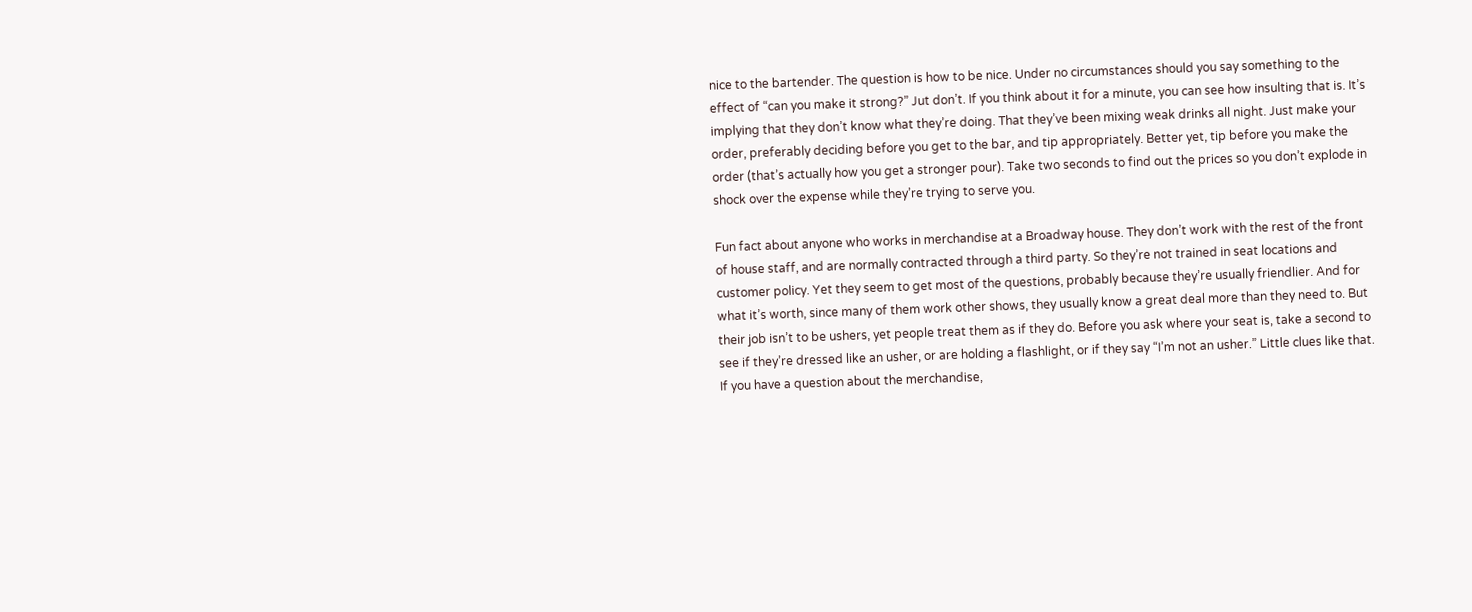nice to the bartender. The question is how to be nice. Under no circumstances should you say something to the effect of “can you make it strong?” Jut don’t. If you think about it for a minute, you can see how insulting that is. It’s implying that they don’t know what they’re doing. That they’ve been mixing weak drinks all night. Just make your order, preferably deciding before you get to the bar, and tip appropriately. Better yet, tip before you make the order (that’s actually how you get a stronger pour). Take two seconds to find out the prices so you don’t explode in shock over the expense while they’re trying to serve you.

Fun fact about anyone who works in merchandise at a Broadway house. They don’t work with the rest of the front of house staff, and are normally contracted through a third party. So they’re not trained in seat locations and customer policy. Yet they seem to get most of the questions, probably because they’re usually friendlier. And for what it’s worth, since many of them work other shows, they usually know a great deal more than they need to. But their job isn’t to be ushers, yet people treat them as if they do. Before you ask where your seat is, take a second to see if they’re dressed like an usher, or are holding a flashlight, or if they say “I’m not an usher.” Little clues like that.  If you have a question about the merchandise,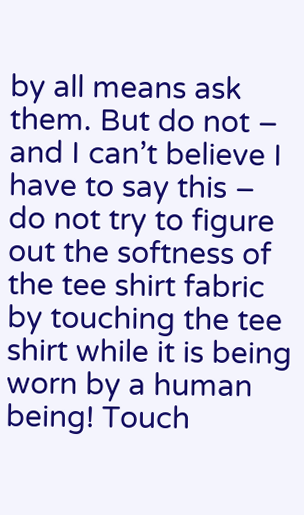by all means ask them. But do not – and I can’t believe I have to say this – do not try to figure out the softness of the tee shirt fabric by touching the tee shirt while it is being worn by a human being! Touch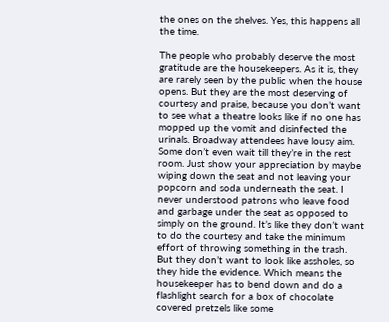the ones on the shelves. Yes, this happens all the time.

The people who probably deserve the most gratitude are the housekeepers. As it is, they are rarely seen by the public when the house opens. But they are the most deserving of courtesy and praise, because you don’t want to see what a theatre looks like if no one has mopped up the vomit and disinfected the urinals. Broadway attendees have lousy aim. Some don’t even wait till they’re in the rest room. Just show your appreciation by maybe wiping down the seat and not leaving your popcorn and soda underneath the seat. I never understood patrons who leave food and garbage under the seat as opposed to simply on the ground. It’s like they don’t want to do the courtesy and take the minimum effort of throwing something in the trash. But they don’t want to look like assholes, so they hide the evidence. Which means the housekeeper has to bend down and do a flashlight search for a box of chocolate covered pretzels like some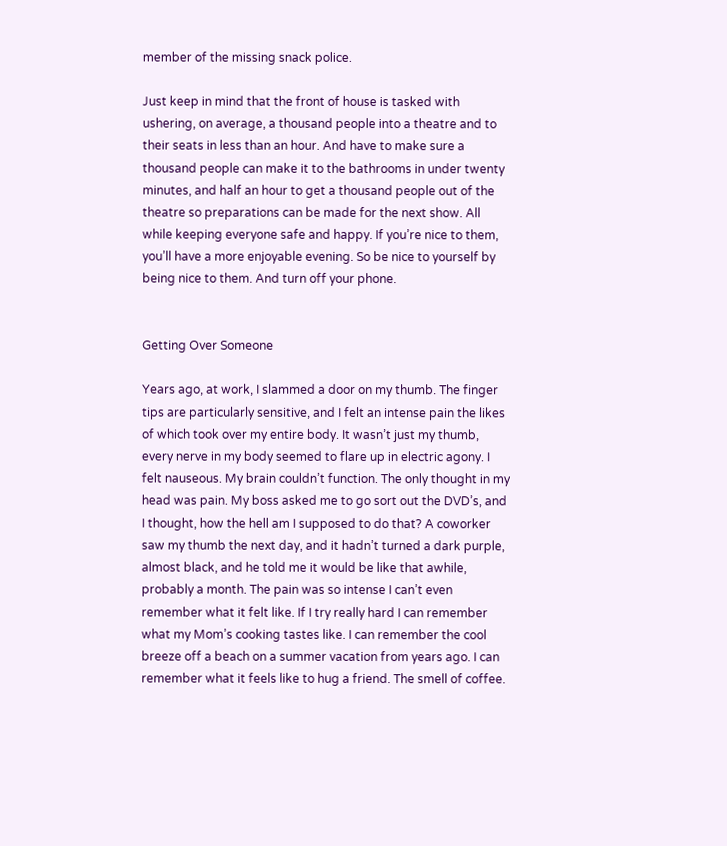member of the missing snack police.

Just keep in mind that the front of house is tasked with ushering, on average, a thousand people into a theatre and to their seats in less than an hour. And have to make sure a thousand people can make it to the bathrooms in under twenty minutes, and half an hour to get a thousand people out of the theatre so preparations can be made for the next show. All while keeping everyone safe and happy. If you’re nice to them, you’ll have a more enjoyable evening. So be nice to yourself by being nice to them. And turn off your phone.


Getting Over Someone

Years ago, at work, I slammed a door on my thumb. The finger tips are particularly sensitive, and I felt an intense pain the likes of which took over my entire body. It wasn’t just my thumb, every nerve in my body seemed to flare up in electric agony. I felt nauseous. My brain couldn’t function. The only thought in my head was pain. My boss asked me to go sort out the DVD’s, and I thought, how the hell am I supposed to do that? A coworker saw my thumb the next day, and it hadn’t turned a dark purple, almost black, and he told me it would be like that awhile, probably a month. The pain was so intense I can’t even remember what it felt like. If I try really hard I can remember what my Mom’s cooking tastes like. I can remember the cool breeze off a beach on a summer vacation from years ago. I can remember what it feels like to hug a friend. The smell of coffee.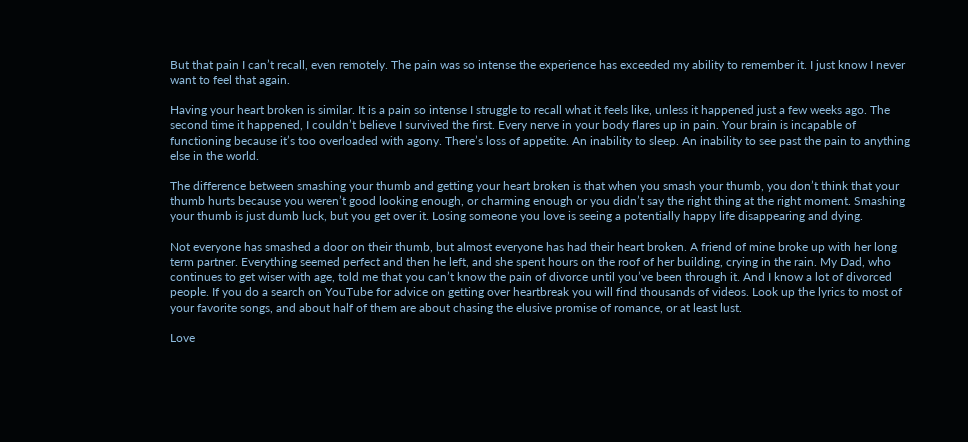But that pain I can’t recall, even remotely. The pain was so intense the experience has exceeded my ability to remember it. I just know I never want to feel that again.

Having your heart broken is similar. It is a pain so intense I struggle to recall what it feels like, unless it happened just a few weeks ago. The second time it happened, I couldn’t believe I survived the first. Every nerve in your body flares up in pain. Your brain is incapable of functioning because it’s too overloaded with agony. There’s loss of appetite. An inability to sleep. An inability to see past the pain to anything else in the world.

The difference between smashing your thumb and getting your heart broken is that when you smash your thumb, you don’t think that your thumb hurts because you weren’t good looking enough, or charming enough or you didn’t say the right thing at the right moment. Smashing your thumb is just dumb luck, but you get over it. Losing someone you love is seeing a potentially happy life disappearing and dying.

Not everyone has smashed a door on their thumb, but almost everyone has had their heart broken. A friend of mine broke up with her long term partner. Everything seemed perfect and then he left, and she spent hours on the roof of her building, crying in the rain. My Dad, who continues to get wiser with age, told me that you can’t know the pain of divorce until you’ve been through it. And I know a lot of divorced people. If you do a search on YouTube for advice on getting over heartbreak you will find thousands of videos. Look up the lyrics to most of your favorite songs, and about half of them are about chasing the elusive promise of romance, or at least lust.

Love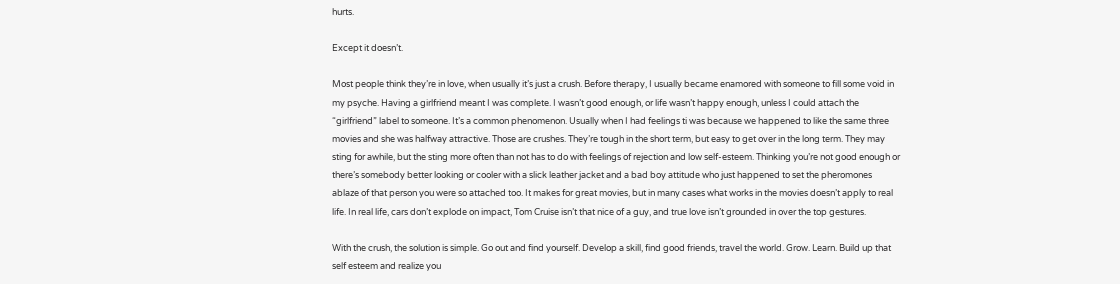hurts.

Except it doesn’t.

Most people think they’re in love, when usually it’s just a crush. Before therapy, I usually became enamored with someone to fill some void in my psyche. Having a girlfriend meant I was complete. I wasn’t good enough, or life wasn’t happy enough, unless I could attach the “girlfriend” label to someone. It’s a common phenomenon. Usually when I had feelings ti was because we happened to like the same three movies and she was halfway attractive. Those are crushes. They’re tough in the short term, but easy to get over in the long term. They may sting for awhile, but the sting more often than not has to do with feelings of rejection and low self-esteem. Thinking you’re not good enough or there’s somebody better looking or cooler with a slick leather jacket and a bad boy attitude who just happened to set the pheromones ablaze of that person you were so attached too. It makes for great movies, but in many cases what works in the movies doesn’t apply to real life. In real life, cars don’t explode on impact, Tom Cruise isn’t that nice of a guy, and true love isn’t grounded in over the top gestures.

With the crush, the solution is simple. Go out and find yourself. Develop a skill, find good friends, travel the world. Grow. Learn. Build up that self esteem and realize you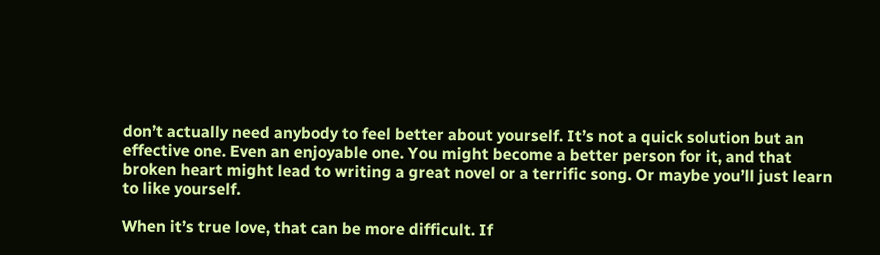don’t actually need anybody to feel better about yourself. It’s not a quick solution but an effective one. Even an enjoyable one. You might become a better person for it, and that broken heart might lead to writing a great novel or a terrific song. Or maybe you’ll just learn to like yourself.

When it’s true love, that can be more difficult. If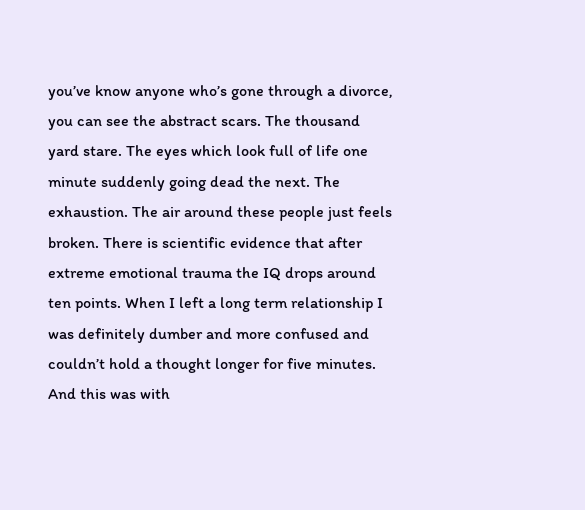you’ve know anyone who’s gone through a divorce, you can see the abstract scars. The thousand yard stare. The eyes which look full of life one minute suddenly going dead the next. The exhaustion. The air around these people just feels broken. There is scientific evidence that after extreme emotional trauma the IQ drops around ten points. When I left a long term relationship I was definitely dumber and more confused and couldn’t hold a thought longer for five minutes. And this was with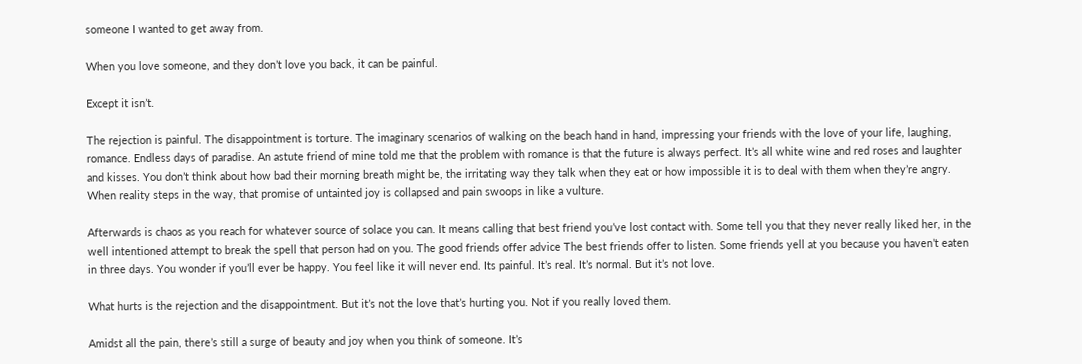someone I wanted to get away from.

When you love someone, and they don’t love you back, it can be painful.

Except it isn’t.

The rejection is painful. The disappointment is torture. The imaginary scenarios of walking on the beach hand in hand, impressing your friends with the love of your life, laughing, romance. Endless days of paradise. An astute friend of mine told me that the problem with romance is that the future is always perfect. It’s all white wine and red roses and laughter and kisses. You don’t think about how bad their morning breath might be, the irritating way they talk when they eat or how impossible it is to deal with them when they’re angry. When reality steps in the way, that promise of untainted joy is collapsed and pain swoops in like a vulture.

Afterwards is chaos as you reach for whatever source of solace you can. It means calling that best friend you’ve lost contact with. Some tell you that they never really liked her, in the well intentioned attempt to break the spell that person had on you. The good friends offer advice The best friends offer to listen. Some friends yell at you because you haven’t eaten in three days. You wonder if you’ll ever be happy. You feel like it will never end. Its painful. It’s real. It’s normal. But it’s not love.

What hurts is the rejection and the disappointment. But it’s not the love that’s hurting you. Not if you really loved them.

Amidst all the pain, there’s still a surge of beauty and joy when you think of someone. It’s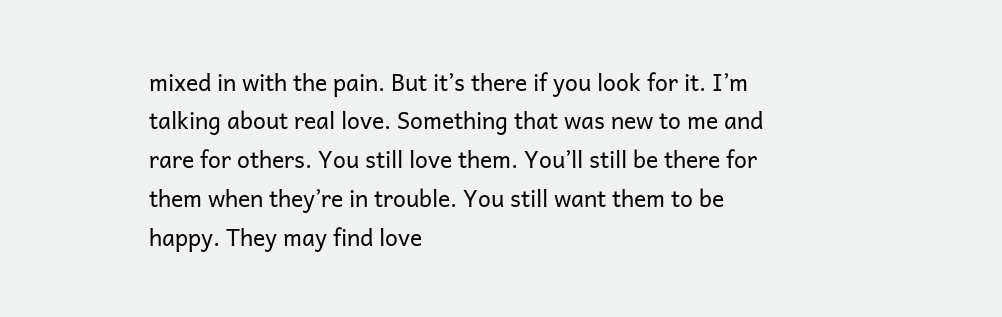mixed in with the pain. But it’s there if you look for it. I’m talking about real love. Something that was new to me and rare for others. You still love them. You’ll still be there for them when they’re in trouble. You still want them to be happy. They may find love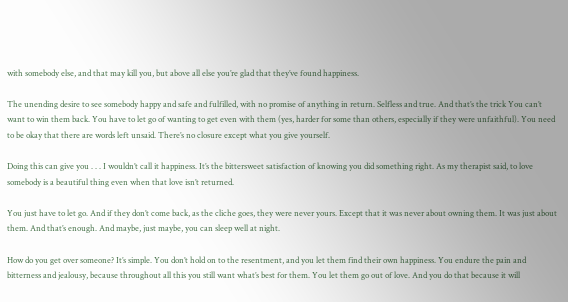with somebody else, and that may kill you, but above all else you’re glad that they’ve found happiness.

The unending desire to see somebody happy and safe and fulfilled, with no promise of anything in return. Selfless and true. And that’s the trick You can’t want to win them back. You have to let go of wanting to get even with them (yes, harder for some than others, especially if they were unfaithful). You need to be okay that there are words left unsaid. There’s no closure except what you give yourself.

Doing this can give you . . . I wouldn’t call it happiness. It’s the bittersweet satisfaction of knowing you did something right. As my therapist said, to love somebody is a beautiful thing even when that love isn’t returned.

You just have to let go. And if they don’t come back, as the cliche goes, they were never yours. Except that it was never about owning them. It was just about them. And that’s enough. And maybe, just maybe, you can sleep well at night.

How do you get over someone? It’s simple. You don’t hold on to the resentment, and you let them find their own happiness. You endure the pain and bitterness and jealousy, because throughout all this you still want what’s best for them. You let them go out of love. And you do that because it will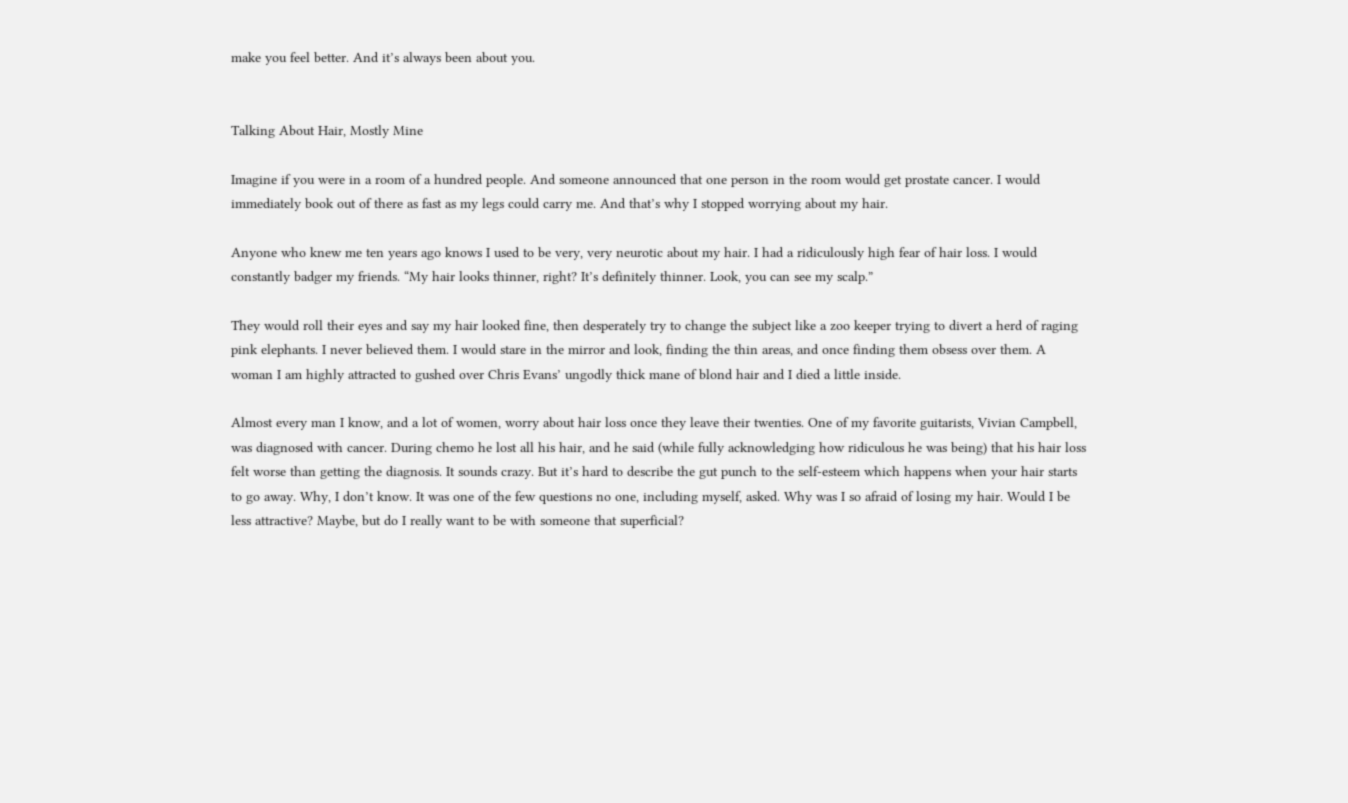make you feel better. And it’s always been about you.


Talking About Hair, Mostly Mine

Imagine if you were in a room of a hundred people. And someone announced that one person in the room would get prostate cancer. I would immediately book out of there as fast as my legs could carry me. And that’s why I stopped worrying about my hair.

Anyone who knew me ten years ago knows I used to be very, very neurotic about my hair. I had a ridiculously high fear of hair loss. I would constantly badger my friends. “My hair looks thinner, right? It’s definitely thinner. Look, you can see my scalp.”

They would roll their eyes and say my hair looked fine, then desperately try to change the subject like a zoo keeper trying to divert a herd of raging pink elephants. I never believed them. I would stare in the mirror and look, finding the thin areas, and once finding them obsess over them. A woman I am highly attracted to gushed over Chris Evans’ ungodly thick mane of blond hair and I died a little inside.

Almost every man I know, and a lot of women, worry about hair loss once they leave their twenties. One of my favorite guitarists, Vivian Campbell, was diagnosed with cancer. During chemo he lost all his hair, and he said (while fully acknowledging how ridiculous he was being) that his hair loss felt worse than getting the diagnosis. It sounds crazy. But it’s hard to describe the gut punch to the self-esteem which happens when your hair starts to go away. Why, I don’t know. It was one of the few questions no one, including myself, asked. Why was I so afraid of losing my hair. Would I be less attractive? Maybe, but do I really want to be with someone that superficial?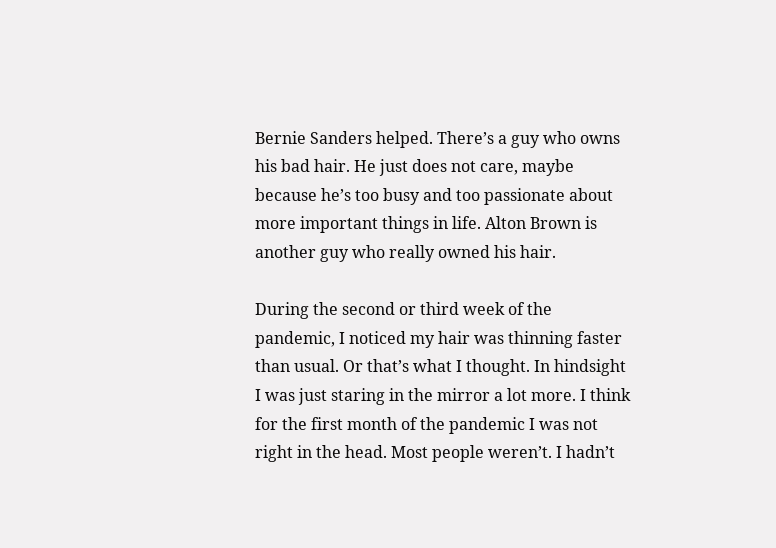Bernie Sanders helped. There’s a guy who owns his bad hair. He just does not care, maybe because he’s too busy and too passionate about more important things in life. Alton Brown is another guy who really owned his hair.

During the second or third week of the pandemic, I noticed my hair was thinning faster than usual. Or that’s what I thought. In hindsight I was just staring in the mirror a lot more. I think for the first month of the pandemic I was not right in the head. Most people weren’t. I hadn’t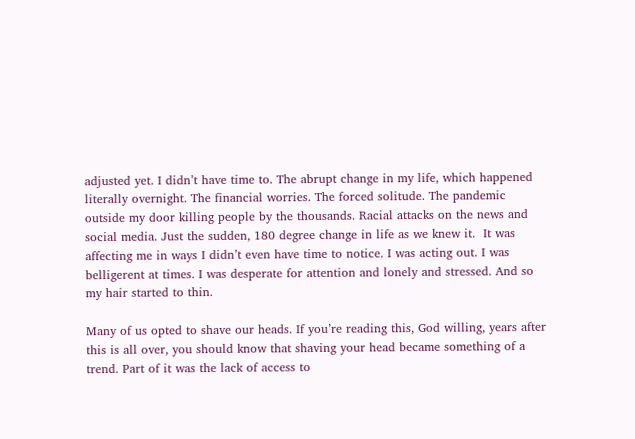adjusted yet. I didn’t have time to. The abrupt change in my life, which happened literally overnight. The financial worries. The forced solitude. The pandemic outside my door killing people by the thousands. Racial attacks on the news and social media. Just the sudden, 180 degree change in life as we knew it.  It was affecting me in ways I didn’t even have time to notice. I was acting out. I was belligerent at times. I was desperate for attention and lonely and stressed. And so my hair started to thin.

Many of us opted to shave our heads. If you’re reading this, God willing, years after this is all over, you should know that shaving your head became something of a trend. Part of it was the lack of access to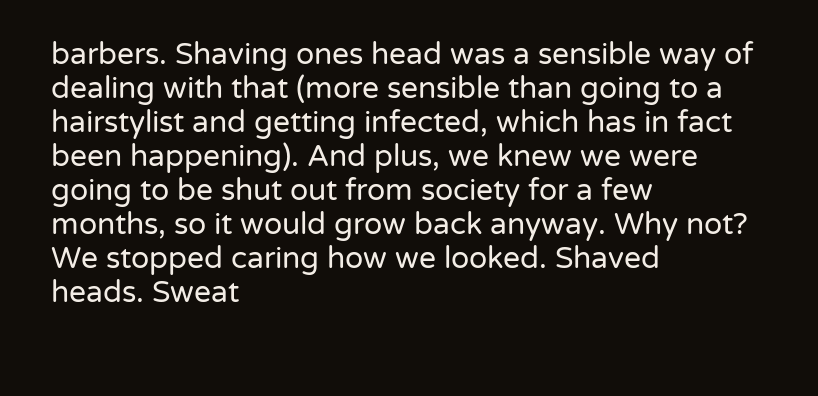barbers. Shaving ones head was a sensible way of dealing with that (more sensible than going to a hairstylist and getting infected, which has in fact been happening). And plus, we knew we were going to be shut out from society for a few months, so it would grow back anyway. Why not? We stopped caring how we looked. Shaved heads. Sweat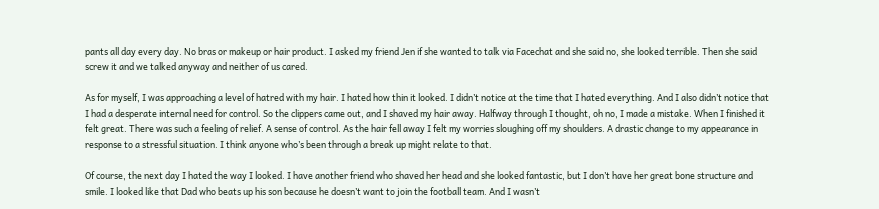pants all day every day. No bras or makeup or hair product. I asked my friend Jen if she wanted to talk via Facechat and she said no, she looked terrible. Then she said screw it and we talked anyway and neither of us cared.

As for myself, I was approaching a level of hatred with my hair. I hated how thin it looked. I didn’t notice at the time that I hated everything. And I also didn’t notice that I had a desperate internal need for control. So the clippers came out, and I shaved my hair away. Halfway through I thought, oh no, I made a mistake. When I finished it felt great. There was such a feeling of relief. A sense of control. As the hair fell away I felt my worries sloughing off my shoulders. A drastic change to my appearance in response to a stressful situation. I think anyone who’s been through a break up might relate to that.

Of course, the next day I hated the way I looked. I have another friend who shaved her head and she looked fantastic, but I don’t have her great bone structure and smile. I looked like that Dad who beats up his son because he doesn’t want to join the football team. And I wasn’t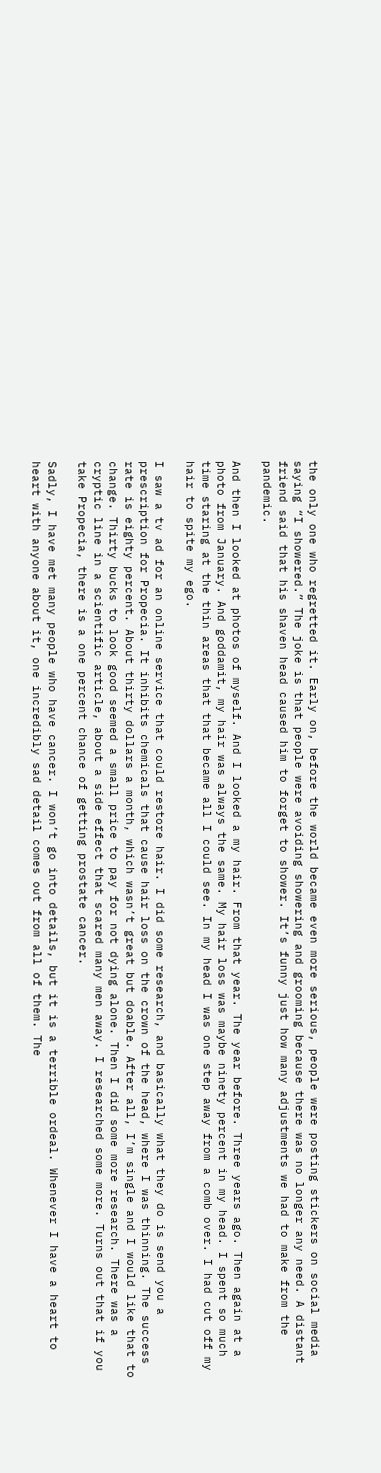the only one who regretted it. Early on, before the world became even more serious, people were posting stickers on social media saying “I showered.” The joke is that people were avoiding showering and grooming because there was no longer any need. A distant friend said that his shaven head caused him to forget to shower. It’s funny just how many adjustments we had to make from the pandemic.

And then I looked at photos of myself. And I looked a my hair. From that year. The year before. Three years ago. Then again at a photo from January. And goddamit, my hair was always the same. My hair loss was maybe ninety percent in my head. I spent so much time staring at the thin areas that that became all I could see. In my head I was one step away from a comb over. I had cut off my hair to spite my ego.

I saw a tv ad for an online service that could restore hair. I did some research, and basically what they do is send you a prescription for Propecia. It inhibits chemicals that cause hair loss on the crown of the head, where I was thinning. The success rate is eighty percent. About thirty dollars a month, which wasn’t great but doable. After all, I’m single and I would like that to change. Thirty bucks to look good seemed a small price to pay for not dying alone. Then I did some more research. There was a cryptic line in a scientific article, about a side effect that scared many men away. I researched some more. Turns out that if you take Propecia, there is a one percent chance of getting prostate cancer.

Sadly, I have met many people who have cancer. I won’t go into details, but it is a terrible ordeal. Whenever I have a heart to heart with anyone about it, one incredibly sad detail comes out from all of them. The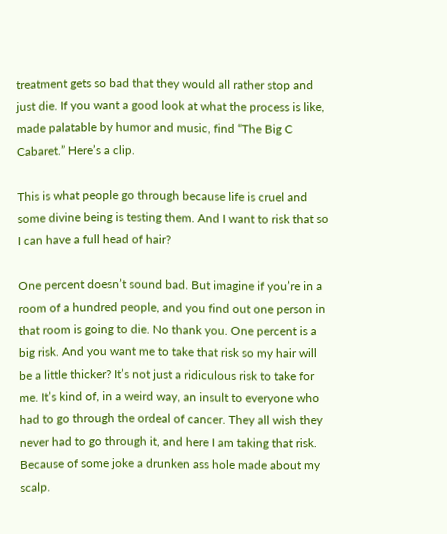treatment gets so bad that they would all rather stop and just die. If you want a good look at what the process is like, made palatable by humor and music, find “The Big C Cabaret.” Here’s a clip.

This is what people go through because life is cruel and some divine being is testing them. And I want to risk that so I can have a full head of hair?

One percent doesn’t sound bad. But imagine if you’re in a room of a hundred people, and you find out one person in that room is going to die. No thank you. One percent is a big risk. And you want me to take that risk so my hair will be a little thicker? It’s not just a ridiculous risk to take for me. It’s kind of, in a weird way, an insult to everyone who had to go through the ordeal of cancer. They all wish they never had to go through it, and here I am taking that risk. Because of some joke a drunken ass hole made about my scalp.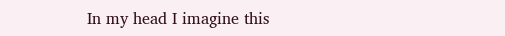In my head I imagine this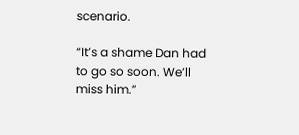scenario.

“It’s a shame Dan had to go so soon. We’ll miss him.”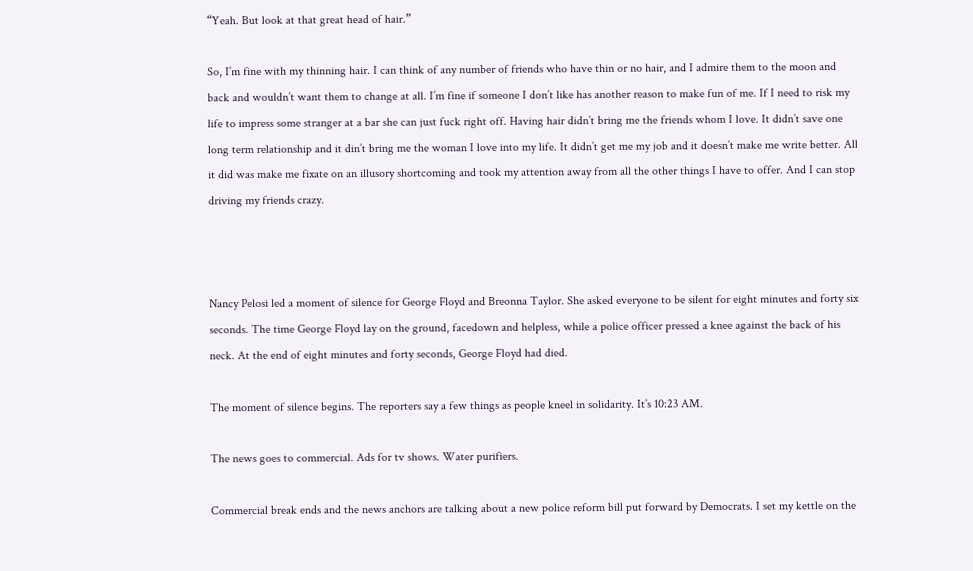“Yeah. But look at that great head of hair.”

So, I’m fine with my thinning hair. I can think of any number of friends who have thin or no hair, and I admire them to the moon and back and wouldn’t want them to change at all. I’m fine if someone I don’t like has another reason to make fun of me. If I need to risk my life to impress some stranger at a bar she can just fuck right off. Having hair didn’t bring me the friends whom I love. It didn’t save one long term relationship and it din’t bring me the woman I love into my life. It didn’t get me my job and it doesn’t make me write better. All it did was make me fixate on an illusory shortcoming and took my attention away from all the other things I have to offer. And I can stop driving my friends crazy.



Nancy Pelosi led a moment of silence for George Floyd and Breonna Taylor. She asked everyone to be silent for eight minutes and forty six seconds. The time George Floyd lay on the ground, facedown and helpless, while a police officer pressed a knee against the back of his neck. At the end of eight minutes and forty seconds, George Floyd had died.

The moment of silence begins. The reporters say a few things as people kneel in solidarity. It’s 10:23 AM.

The news goes to commercial. Ads for tv shows. Water purifiers.

Commercial break ends and the news anchors are talking about a new police reform bill put forward by Democrats. I set my kettle on the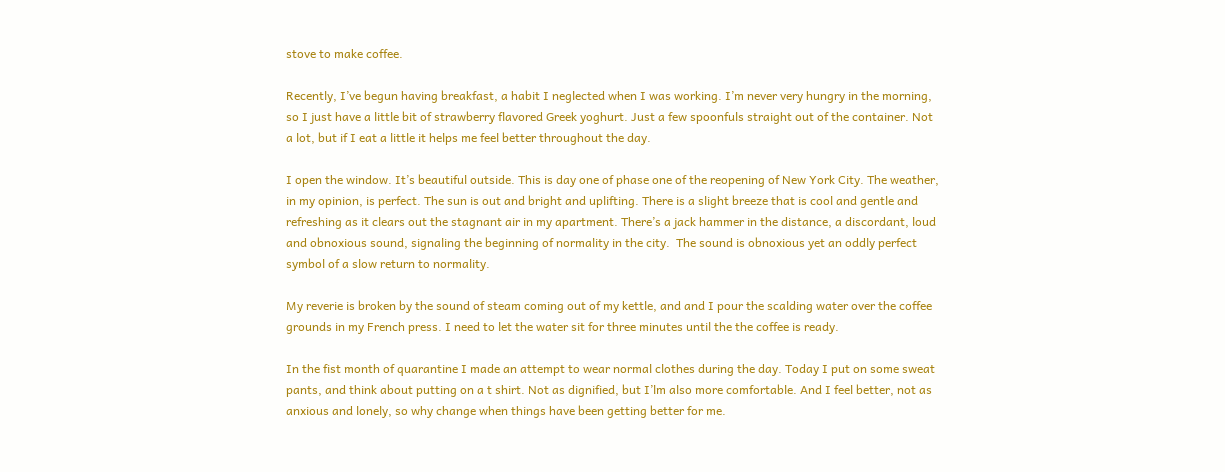stove to make coffee.

Recently, I’ve begun having breakfast, a habit I neglected when I was working. I’m never very hungry in the morning, so I just have a little bit of strawberry flavored Greek yoghurt. Just a few spoonfuls straight out of the container. Not a lot, but if I eat a little it helps me feel better throughout the day.

I open the window. It’s beautiful outside. This is day one of phase one of the reopening of New York City. The weather, in my opinion, is perfect. The sun is out and bright and uplifting. There is a slight breeze that is cool and gentle and refreshing as it clears out the stagnant air in my apartment. There’s a jack hammer in the distance, a discordant, loud and obnoxious sound, signaling the beginning of normality in the city.  The sound is obnoxious yet an oddly perfect symbol of a slow return to normality.

My reverie is broken by the sound of steam coming out of my kettle, and and I pour the scalding water over the coffee grounds in my French press. I need to let the water sit for three minutes until the the coffee is ready.

In the fist month of quarantine I made an attempt to wear normal clothes during the day. Today I put on some sweat pants, and think about putting on a t shirt. Not as dignified, but I’lm also more comfortable. And I feel better, not as anxious and lonely, so why change when things have been getting better for me.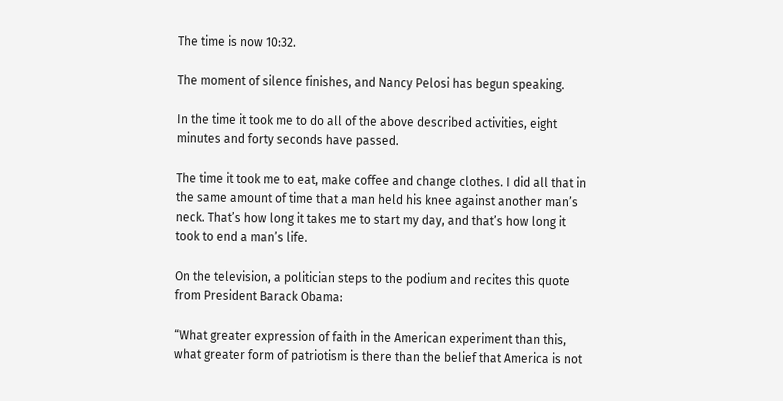The time is now 10:32.

The moment of silence finishes, and Nancy Pelosi has begun speaking.

In the time it took me to do all of the above described activities, eight minutes and forty seconds have passed.

The time it took me to eat, make coffee and change clothes. I did all that in the same amount of time that a man held his knee against another man’s neck. That’s how long it takes me to start my day, and that’s how long it took to end a man’s life.

On the television, a politician steps to the podium and recites this quote from President Barack Obama:

“What greater expression of faith in the American experiment than this, what greater form of patriotism is there than the belief that America is not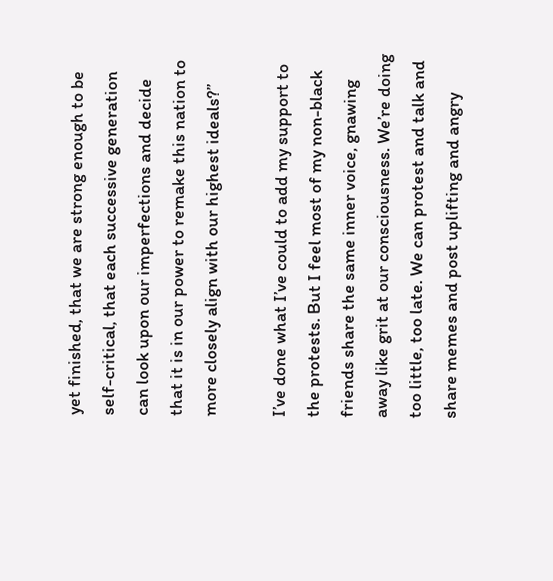yet finished, that we are strong enough to be self-critical, that each successive generation can look upon our imperfections and decide that it is in our power to remake this nation to more closely align with our highest ideals?”

I’ve done what I’ve could to add my support to the protests. But I feel most of my non-black friends share the same inner voice, gnawing away like grit at our consciousness. We’re doing too little, too late. We can protest and talk and share memes and post uplifting and angry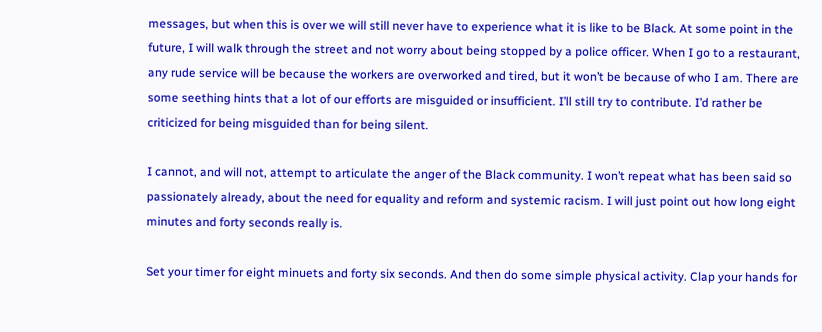messages, but when this is over we will still never have to experience what it is like to be Black. At some point in the future, I will walk through the street and not worry about being stopped by a police officer. When I go to a restaurant, any rude service will be because the workers are overworked and tired, but it won’t be because of who I am. There are some seething hints that a lot of our efforts are misguided or insufficient. I’ll still try to contribute. I’d rather be criticized for being misguided than for being silent.

I cannot, and will not, attempt to articulate the anger of the Black community. I won’t repeat what has been said so passionately already, about the need for equality and reform and systemic racism. I will just point out how long eight minutes and forty seconds really is.

Set your timer for eight minuets and forty six seconds. And then do some simple physical activity. Clap your hands for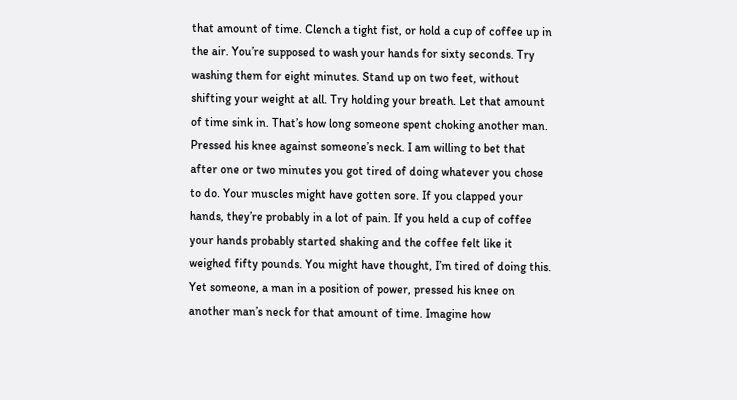that amount of time. Clench a tight fist, or hold a cup of coffee up in the air. You’re supposed to wash your hands for sixty seconds. Try washing them for eight minutes. Stand up on two feet, without shifting your weight at all. Try holding your breath. Let that amount of time sink in. That’s how long someone spent choking another man. Pressed his knee against someone’s neck. I am willing to bet that after one or two minutes you got tired of doing whatever you chose to do. Your muscles might have gotten sore. If you clapped your hands, they’re probably in a lot of pain. If you held a cup of coffee your hands probably started shaking and the coffee felt like it weighed fifty pounds. You might have thought, I’m tired of doing this. Yet someone, a man in a position of power, pressed his knee on another man’s neck for that amount of time. Imagine how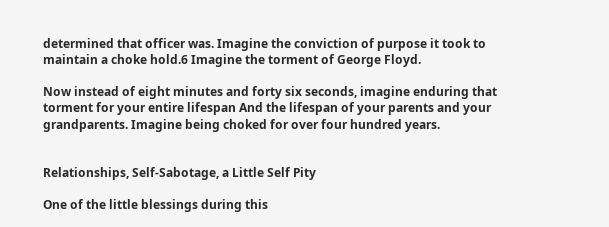determined that officer was. Imagine the conviction of purpose it took to maintain a choke hold.6 Imagine the torment of George Floyd.

Now instead of eight minutes and forty six seconds, imagine enduring that torment for your entire lifespan And the lifespan of your parents and your grandparents. Imagine being choked for over four hundred years.


Relationships, Self-Sabotage, a Little Self Pity

One of the little blessings during this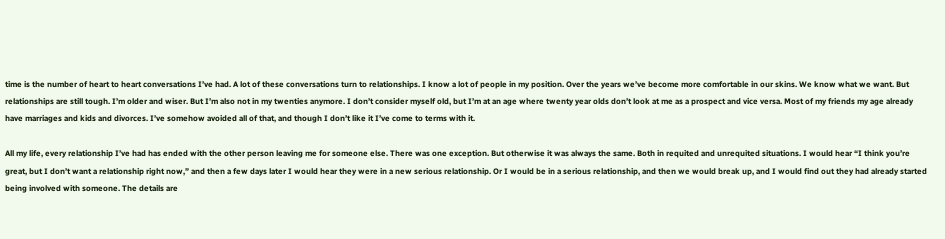time is the number of heart to heart conversations I’ve had. A lot of these conversations turn to relationships. I know a lot of people in my position. Over the years we’ve become more comfortable in our skins. We know what we want. But relationships are still tough. I’m older and wiser. But I’m also not in my twenties anymore. I don’t consider myself old, but I’m at an age where twenty year olds don’t look at me as a prospect and vice versa. Most of my friends my age already have marriages and kids and divorces. I’ve somehow avoided all of that, and though I don’t like it I’ve come to terms with it.

All my life, every relationship I’ve had has ended with the other person leaving me for someone else. There was one exception. But otherwise it was always the same. Both in requited and unrequited situations. I would hear “I think you’re great, but I don’t want a relationship right now,” and then a few days later I would hear they were in a new serious relationship. Or I would be in a serious relationship, and then we would break up, and I would find out they had already started being involved with someone. The details are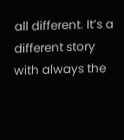all different. It’s a different story with always the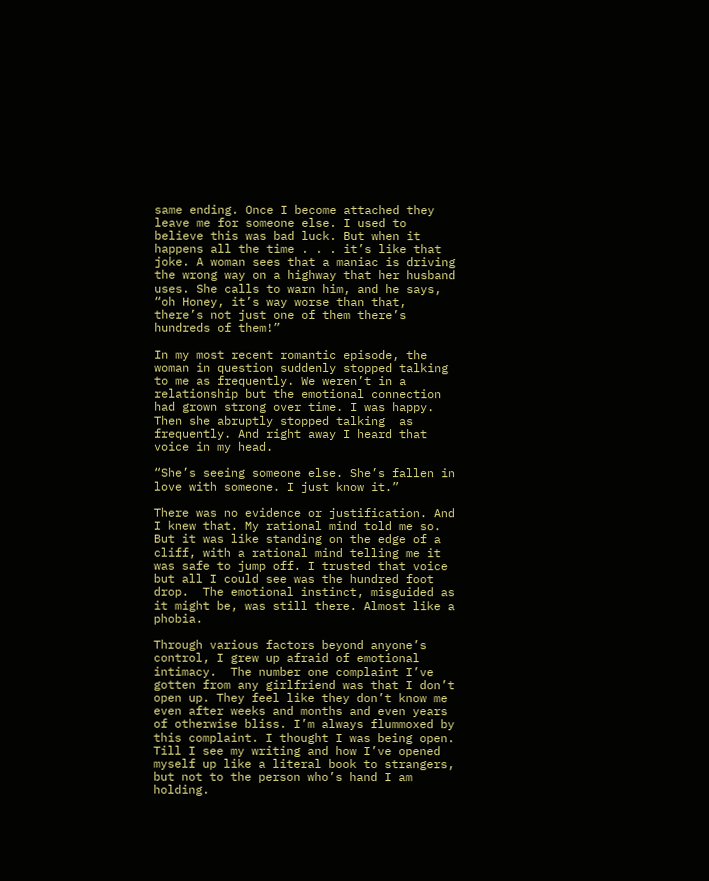same ending. Once I become attached they leave me for someone else. I used to believe this was bad luck. But when it happens all the time . . . it’s like that joke. A woman sees that a maniac is driving the wrong way on a highway that her husband uses. She calls to warn him, and he says, “oh Honey, it’s way worse than that, there’s not just one of them there’s hundreds of them!”

In my most recent romantic episode, the woman in question suddenly stopped talking to me as frequently. We weren’t in a relationship but the emotional connection had grown strong over time. I was happy. Then she abruptly stopped talking  as frequently. And right away I heard that voice in my head.

“She’s seeing someone else. She’s fallen in love with someone. I just know it.”

There was no evidence or justification. And I knew that. My rational mind told me so. But it was like standing on the edge of a cliff, with a rational mind telling me it was safe to jump off. I trusted that voice but all I could see was the hundred foot drop.  The emotional instinct, misguided as it might be, was still there. Almost like a phobia.

Through various factors beyond anyone’s control, I grew up afraid of emotional intimacy.  The number one complaint I’ve gotten from any girlfriend was that I don’t open up. They feel like they don’t know me even after weeks and months and even years of otherwise bliss. I’m always flummoxed by this complaint. I thought I was being open. Till I see my writing and how I’ve opened myself up like a literal book to strangers, but not to the person who’s hand I am holding.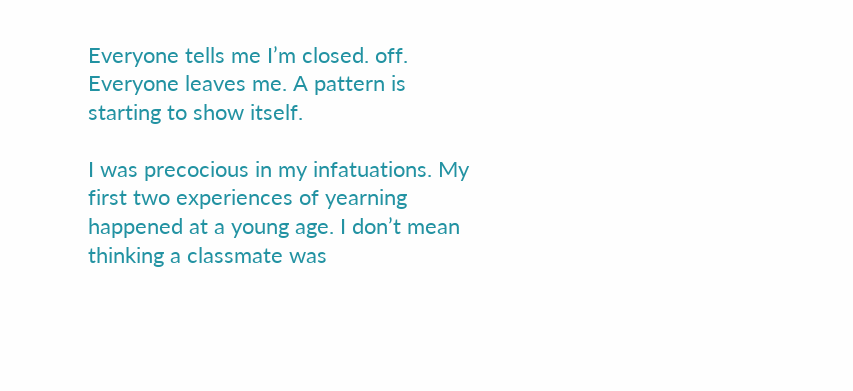Everyone tells me I’m closed. off. Everyone leaves me. A pattern is starting to show itself.

I was precocious in my infatuations. My first two experiences of yearning happened at a young age. I don’t mean thinking a classmate was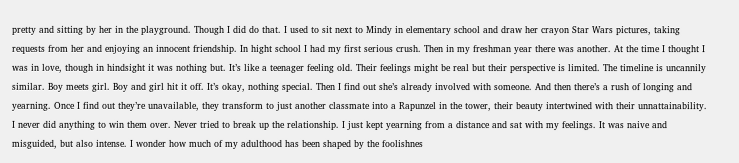pretty and sitting by her in the playground. Though I did do that. I used to sit next to Mindy in elementary school and draw her crayon Star Wars pictures, taking requests from her and enjoying an innocent friendship. In hight school I had my first serious crush. Then in my freshman year there was another. At the time I thought I was in love, though in hindsight it was nothing but. It’s like a teenager feeling old. Their feelings might be real but their perspective is limited. The timeline is uncannily similar. Boy meets girl. Boy and girl hit it off. It’s okay, nothing special. Then I find out she’s already involved with someone. And then there’s a rush of longing and yearning. Once I find out they’re unavailable, they transform to just another classmate into a Rapunzel in the tower, their beauty intertwined with their unnattainability. I never did anything to win them over. Never tried to break up the relationship. I just kept yearning from a distance and sat with my feelings. It was naive and misguided, but also intense. I wonder how much of my adulthood has been shaped by the foolishnes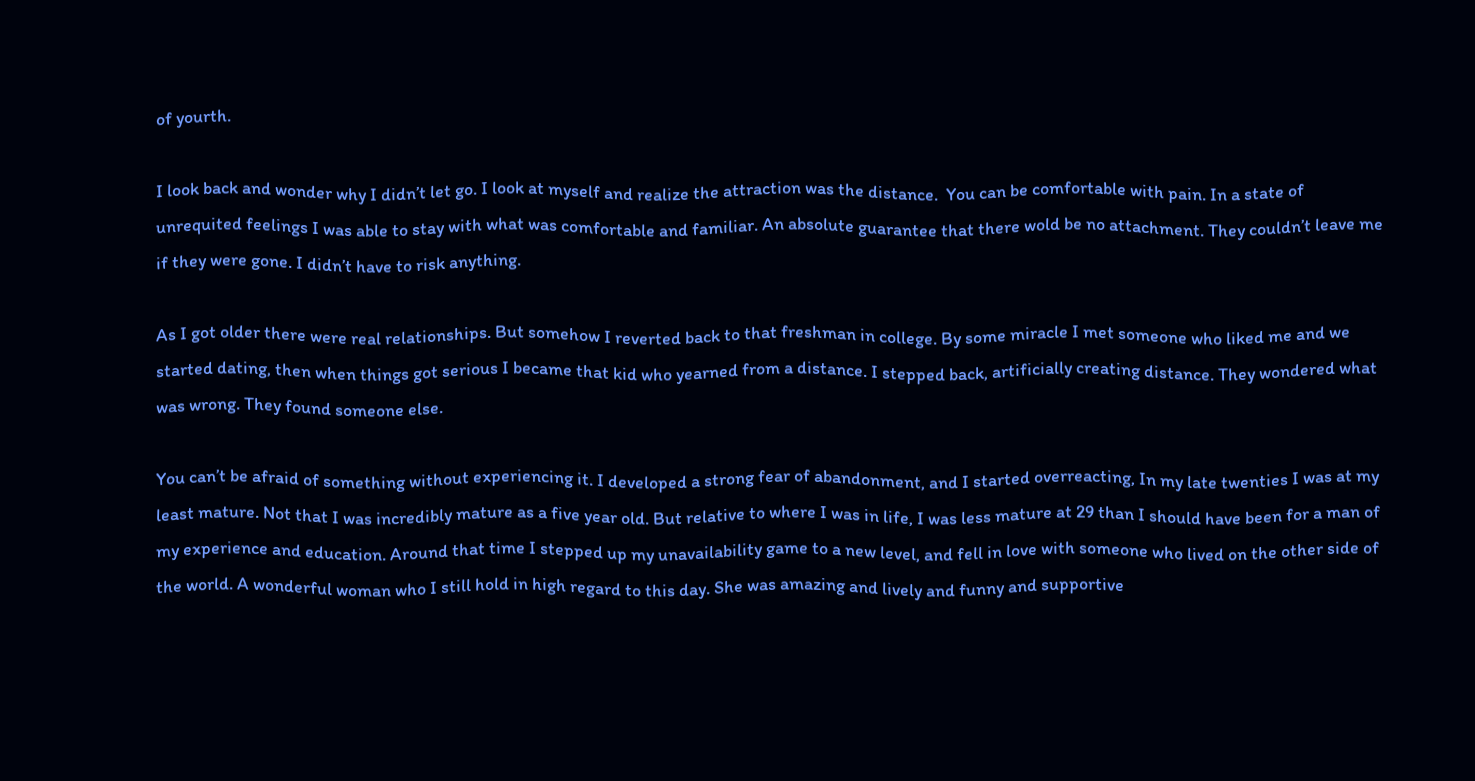of yourth.

I look back and wonder why I didn’t let go. I look at myself and realize the attraction was the distance.  You can be comfortable with pain. In a state of unrequited feelings I was able to stay with what was comfortable and familiar. An absolute guarantee that there wold be no attachment. They couldn’t leave me if they were gone. I didn’t have to risk anything.

As I got older there were real relationships. But somehow I reverted back to that freshman in college. By some miracle I met someone who liked me and we started dating, then when things got serious I became that kid who yearned from a distance. I stepped back, artificially creating distance. They wondered what was wrong. They found someone else.

You can’t be afraid of something without experiencing it. I developed a strong fear of abandonment, and I started overreacting, In my late twenties I was at my least mature. Not that I was incredibly mature as a five year old. But relative to where I was in life, I was less mature at 29 than I should have been for a man of my experience and education. Around that time I stepped up my unavailability game to a new level, and fell in love with someone who lived on the other side of the world. A wonderful woman who I still hold in high regard to this day. She was amazing and lively and funny and supportive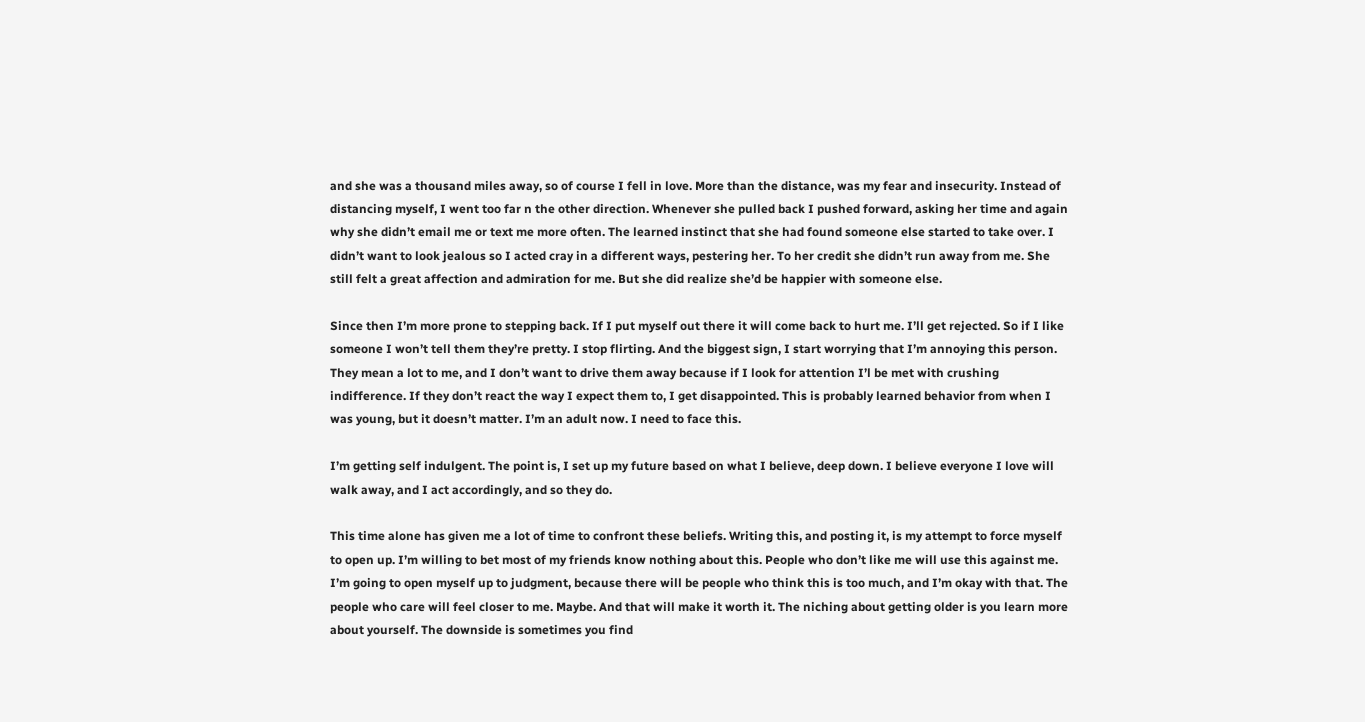and she was a thousand miles away, so of course I fell in love. More than the distance, was my fear and insecurity. Instead of distancing myself, I went too far n the other direction. Whenever she pulled back I pushed forward, asking her time and again why she didn’t email me or text me more often. The learned instinct that she had found someone else started to take over. I didn’t want to look jealous so I acted cray in a different ways, pestering her. To her credit she didn’t run away from me. She still felt a great affection and admiration for me. But she did realize she’d be happier with someone else.

Since then I’m more prone to stepping back. If I put myself out there it will come back to hurt me. I’ll get rejected. So if I like someone I won’t tell them they’re pretty. I stop flirting. And the biggest sign, I start worrying that I’m annoying this person. They mean a lot to me, and I don’t want to drive them away because if I look for attention I’l be met with crushing indifference. If they don’t react the way I expect them to, I get disappointed. This is probably learned behavior from when I was young, but it doesn’t matter. I’m an adult now. I need to face this.

I’m getting self indulgent. The point is, I set up my future based on what I believe, deep down. I believe everyone I love will walk away, and I act accordingly, and so they do.

This time alone has given me a lot of time to confront these beliefs. Writing this, and posting it, is my attempt to force myself to open up. I’m willing to bet most of my friends know nothing about this. People who don’t like me will use this against me. I’m going to open myself up to judgment, because there will be people who think this is too much, and I’m okay with that. The people who care will feel closer to me. Maybe. And that will make it worth it. The niching about getting older is you learn more about yourself. The downside is sometimes you find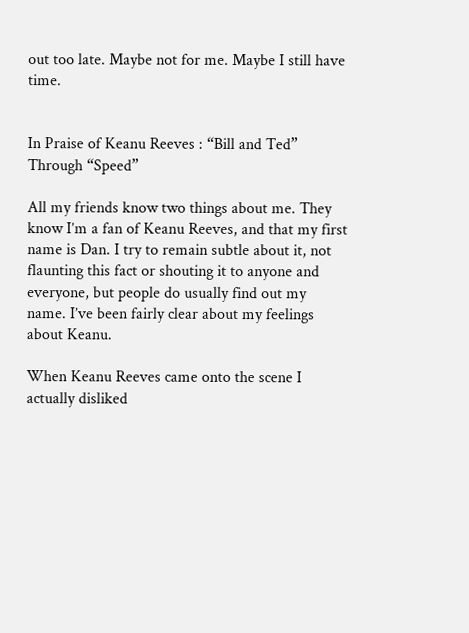out too late. Maybe not for me. Maybe I still have time.


In Praise of Keanu Reeves : “Bill and Ted” Through “Speed”

All my friends know two things about me. They know I’m a fan of Keanu Reeves, and that my first name is Dan. I try to remain subtle about it, not flaunting this fact or shouting it to anyone and everyone, but people do usually find out my name. I’ve been fairly clear about my feelings about Keanu.

When Keanu Reeves came onto the scene I actually disliked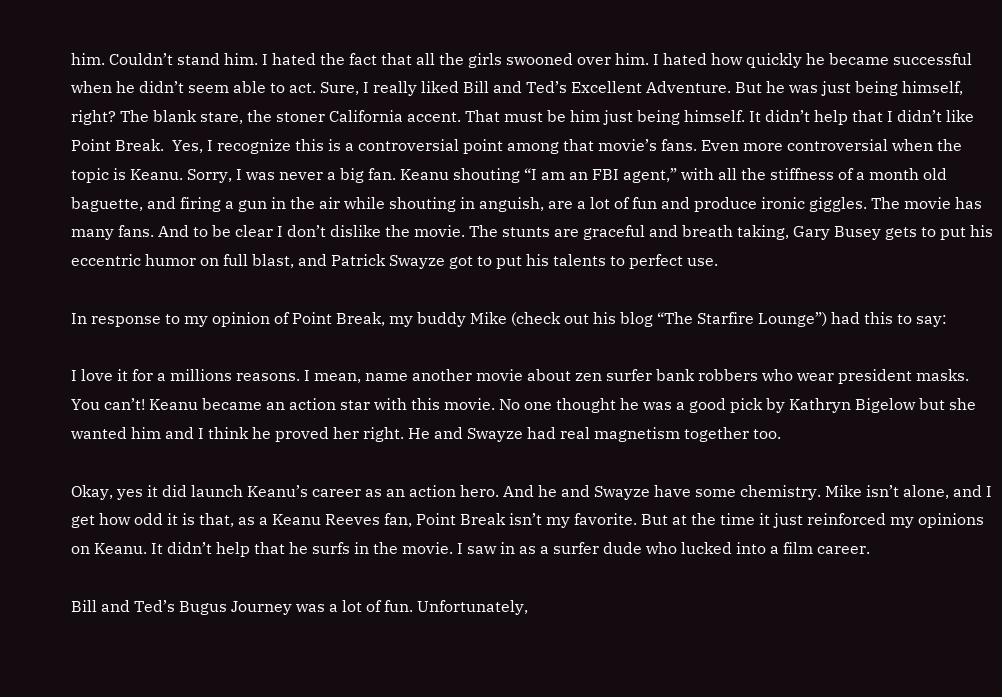him. Couldn’t stand him. I hated the fact that all the girls swooned over him. I hated how quickly he became successful when he didn’t seem able to act. Sure, I really liked Bill and Ted’s Excellent Adventure. But he was just being himself, right? The blank stare, the stoner California accent. That must be him just being himself. It didn’t help that I didn’t like Point Break.  Yes, I recognize this is a controversial point among that movie’s fans. Even more controversial when the topic is Keanu. Sorry, I was never a big fan. Keanu shouting “I am an FBI agent,” with all the stiffness of a month old baguette, and firing a gun in the air while shouting in anguish, are a lot of fun and produce ironic giggles. The movie has many fans. And to be clear I don’t dislike the movie. The stunts are graceful and breath taking, Gary Busey gets to put his eccentric humor on full blast, and Patrick Swayze got to put his talents to perfect use.

In response to my opinion of Point Break, my buddy Mike (check out his blog “The Starfire Lounge”) had this to say:

I love it for a millions reasons. I mean, name another movie about zen surfer bank robbers who wear president masks. You can’t! Keanu became an action star with this movie. No one thought he was a good pick by Kathryn Bigelow but she wanted him and I think he proved her right. He and Swayze had real magnetism together too.

Okay, yes it did launch Keanu’s career as an action hero. And he and Swayze have some chemistry. Mike isn’t alone, and I get how odd it is that, as a Keanu Reeves fan, Point Break isn’t my favorite. But at the time it just reinforced my opinions on Keanu. It didn’t help that he surfs in the movie. I saw in as a surfer dude who lucked into a film career.

Bill and Ted’s Bugus Journey was a lot of fun. Unfortunately,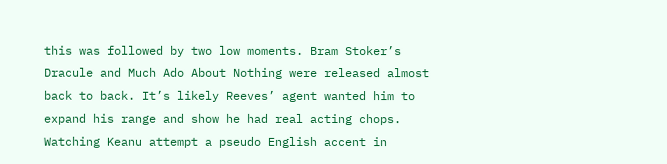this was followed by two low moments. Bram Stoker’s Dracule and Much Ado About Nothing were released almost back to back. It’s likely Reeves’ agent wanted him to expand his range and show he had real acting chops. Watching Keanu attempt a pseudo English accent in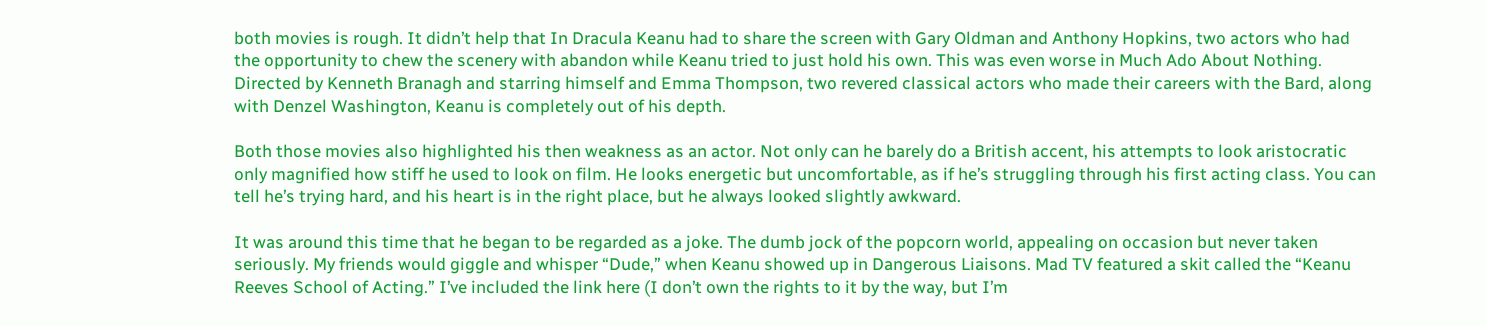both movies is rough. It didn’t help that In Dracula Keanu had to share the screen with Gary Oldman and Anthony Hopkins, two actors who had the opportunity to chew the scenery with abandon while Keanu tried to just hold his own. This was even worse in Much Ado About Nothing. Directed by Kenneth Branagh and starring himself and Emma Thompson, two revered classical actors who made their careers with the Bard, along with Denzel Washington, Keanu is completely out of his depth.

Both those movies also highlighted his then weakness as an actor. Not only can he barely do a British accent, his attempts to look aristocratic only magnified how stiff he used to look on film. He looks energetic but uncomfortable, as if he’s struggling through his first acting class. You can tell he’s trying hard, and his heart is in the right place, but he always looked slightly awkward.

It was around this time that he began to be regarded as a joke. The dumb jock of the popcorn world, appealing on occasion but never taken seriously. My friends would giggle and whisper “Dude,” when Keanu showed up in Dangerous Liaisons. Mad TV featured a skit called the “Keanu Reeves School of Acting.” I’ve included the link here (I don’t own the rights to it by the way, but I’m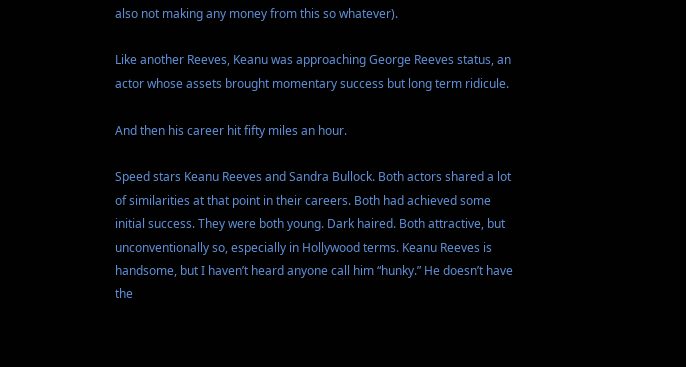also not making any money from this so whatever).

Like another Reeves, Keanu was approaching George Reeves status, an actor whose assets brought momentary success but long term ridicule.

And then his career hit fifty miles an hour.

Speed stars Keanu Reeves and Sandra Bullock. Both actors shared a lot of similarities at that point in their careers. Both had achieved some initial success. They were both young. Dark haired. Both attractive, but unconventionally so, especially in Hollywood terms. Keanu Reeves is handsome, but I haven’t heard anyone call him “hunky.” He doesn’t have the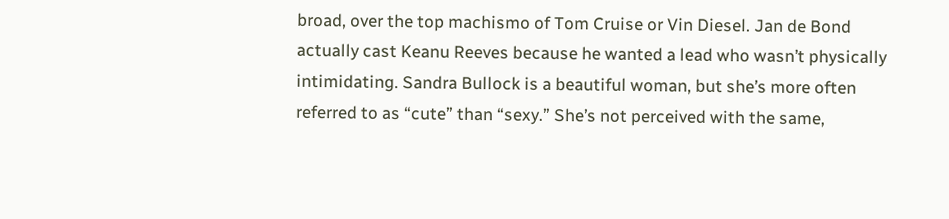broad, over the top machismo of Tom Cruise or Vin Diesel. Jan de Bond actually cast Keanu Reeves because he wanted a lead who wasn’t physically intimidating. Sandra Bullock is a beautiful woman, but she’s more often referred to as “cute” than “sexy.” She’s not perceived with the same,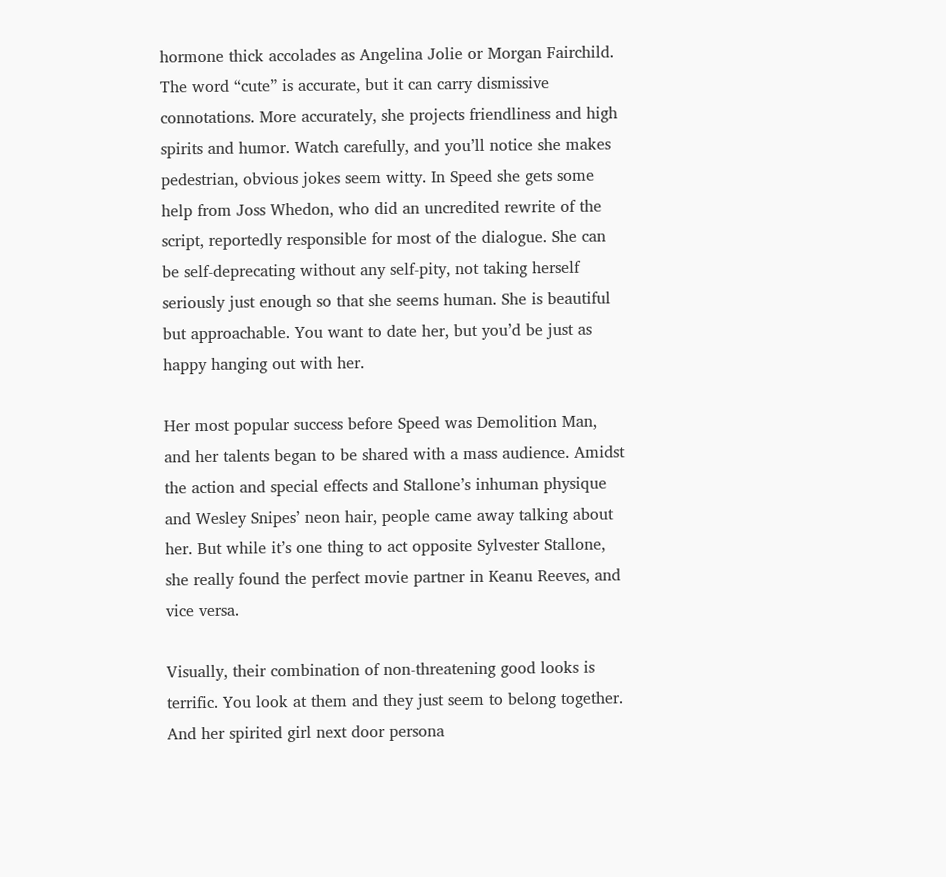hormone thick accolades as Angelina Jolie or Morgan Fairchild. The word “cute” is accurate, but it can carry dismissive connotations. More accurately, she projects friendliness and high spirits and humor. Watch carefully, and you’ll notice she makes pedestrian, obvious jokes seem witty. In Speed she gets some help from Joss Whedon, who did an uncredited rewrite of the script, reportedly responsible for most of the dialogue. She can be self-deprecating without any self-pity, not taking herself seriously just enough so that she seems human. She is beautiful but approachable. You want to date her, but you’d be just as happy hanging out with her.

Her most popular success before Speed was Demolition Man, and her talents began to be shared with a mass audience. Amidst the action and special effects and Stallone’s inhuman physique and Wesley Snipes’ neon hair, people came away talking about her. But while it’s one thing to act opposite Sylvester Stallone, she really found the perfect movie partner in Keanu Reeves, and vice versa.

Visually, their combination of non-threatening good looks is terrific. You look at them and they just seem to belong together. And her spirited girl next door persona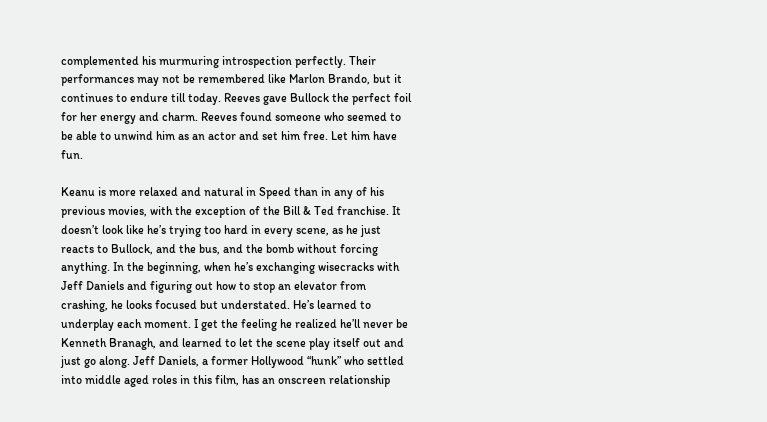complemented his murmuring introspection perfectly. Their performances may not be remembered like Marlon Brando, but it continues to endure till today. Reeves gave Bullock the perfect foil for her energy and charm. Reeves found someone who seemed to be able to unwind him as an actor and set him free. Let him have fun.

Keanu is more relaxed and natural in Speed than in any of his previous movies, with the exception of the Bill & Ted franchise. It doesn’t look like he’s trying too hard in every scene, as he just reacts to Bullock, and the bus, and the bomb without forcing anything. In the beginning, when he’s exchanging wisecracks with Jeff Daniels and figuring out how to stop an elevator from crashing, he looks focused but understated. He’s learned to underplay each moment. I get the feeling he realized he’ll never be  Kenneth Branagh, and learned to let the scene play itself out and just go along. Jeff Daniels, a former Hollywood “hunk” who settled into middle aged roles in this film, has an onscreen relationship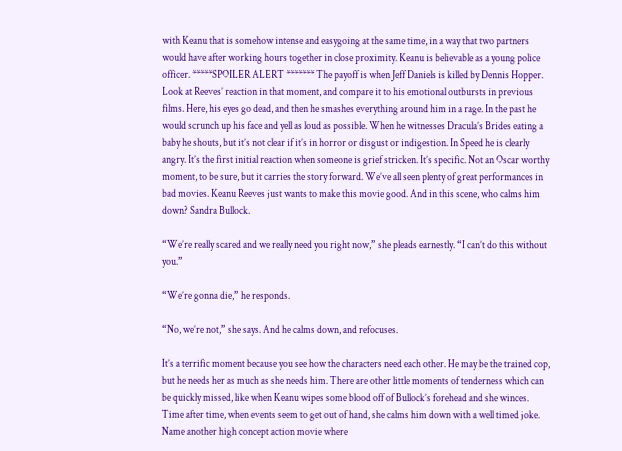with Keanu that is somehow intense and easygoing at the same time, in a way that two partners would have after working hours together in close proximity. Keanu is believable as a young police officer. *****SPOILER ALERT ******* The payoff is when Jeff Daniels is killed by Dennis Hopper. Look at Reeves’ reaction in that moment, and compare it to his emotional outbursts in previous films. Here, his eyes go dead, and then he smashes everything around him in a rage. In the past he would scrunch up his face and yell as loud as possible. When he witnesses Dracula’s Brides eating a baby he shouts, but it’s not clear if it’s in horror or disgust or indigestion. In Speed he is clearly angry. It’s the first initial reaction when someone is grief stricken. It’s specific. Not an Oscar worthy moment, to be sure, but it carries the story forward. We’ve all seen plenty of great performances in bad movies. Keanu Reeves just wants to make this movie good. And in this scene, who calms him down? Sandra Bullock.

“We’re really scared and we really need you right now,” she pleads earnestly. “I can’t do this without you.”

“We’re gonna die,” he responds.

“No, we’re not,” she says. And he calms down, and refocuses.

It’s a terrific moment because you see how the characters need each other. He may be the trained cop, but he needs her as much as she needs him. There are other little moments of tenderness which can be quickly missed, like when Keanu wipes some blood off of Bullock’s forehead and she winces. Time after time, when events seem to get out of hand, she calms him down with a well timed joke. Name another high concept action movie where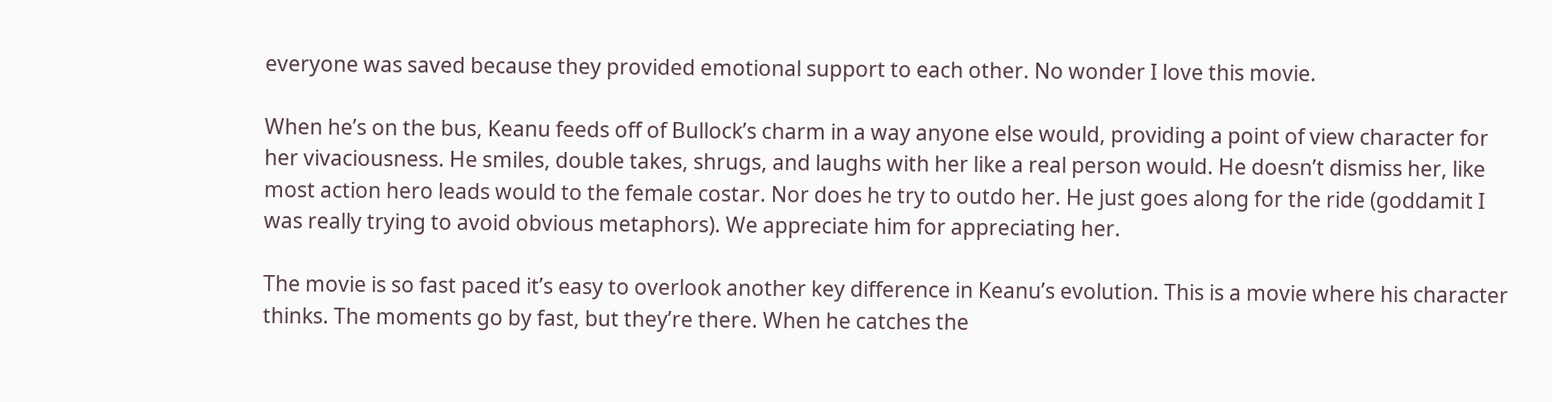everyone was saved because they provided emotional support to each other. No wonder I love this movie.

When he’s on the bus, Keanu feeds off of Bullock’s charm in a way anyone else would, providing a point of view character for her vivaciousness. He smiles, double takes, shrugs, and laughs with her like a real person would. He doesn’t dismiss her, like most action hero leads would to the female costar. Nor does he try to outdo her. He just goes along for the ride (goddamit I was really trying to avoid obvious metaphors). We appreciate him for appreciating her.

The movie is so fast paced it’s easy to overlook another key difference in Keanu’s evolution. This is a movie where his character thinks. The moments go by fast, but they’re there. When he catches the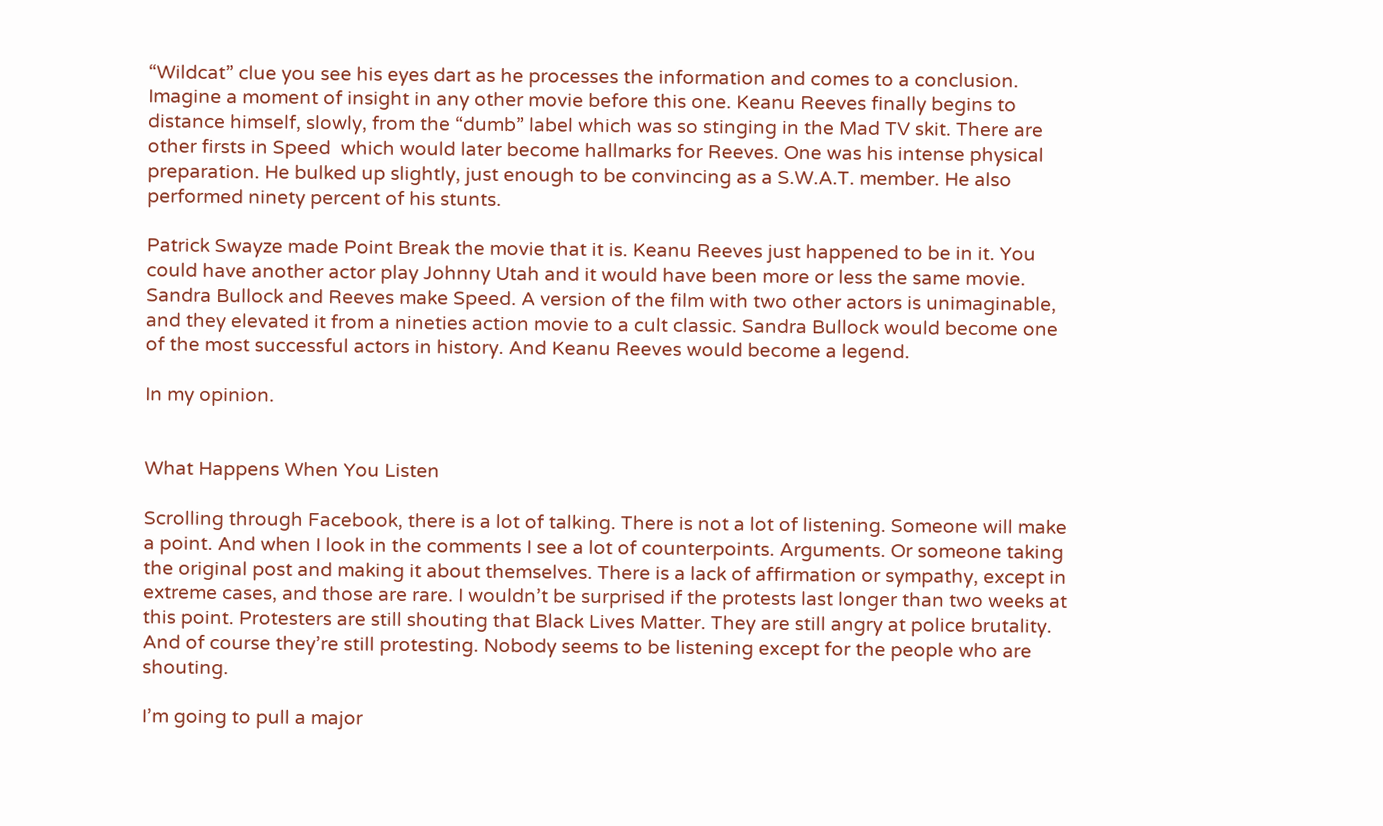“Wildcat” clue you see his eyes dart as he processes the information and comes to a conclusion. Imagine a moment of insight in any other movie before this one. Keanu Reeves finally begins to distance himself, slowly, from the “dumb” label which was so stinging in the Mad TV skit. There are other firsts in Speed  which would later become hallmarks for Reeves. One was his intense physical preparation. He bulked up slightly, just enough to be convincing as a S.W.A.T. member. He also performed ninety percent of his stunts.

Patrick Swayze made Point Break the movie that it is. Keanu Reeves just happened to be in it. You could have another actor play Johnny Utah and it would have been more or less the same movie. Sandra Bullock and Reeves make Speed. A version of the film with two other actors is unimaginable, and they elevated it from a nineties action movie to a cult classic. Sandra Bullock would become one of the most successful actors in history. And Keanu Reeves would become a legend.

In my opinion.


What Happens When You Listen

Scrolling through Facebook, there is a lot of talking. There is not a lot of listening. Someone will make a point. And when I look in the comments I see a lot of counterpoints. Arguments. Or someone taking the original post and making it about themselves. There is a lack of affirmation or sympathy, except in extreme cases, and those are rare. I wouldn’t be surprised if the protests last longer than two weeks at this point. Protesters are still shouting that Black Lives Matter. They are still angry at police brutality. And of course they’re still protesting. Nobody seems to be listening except for the people who are shouting.

I’m going to pull a major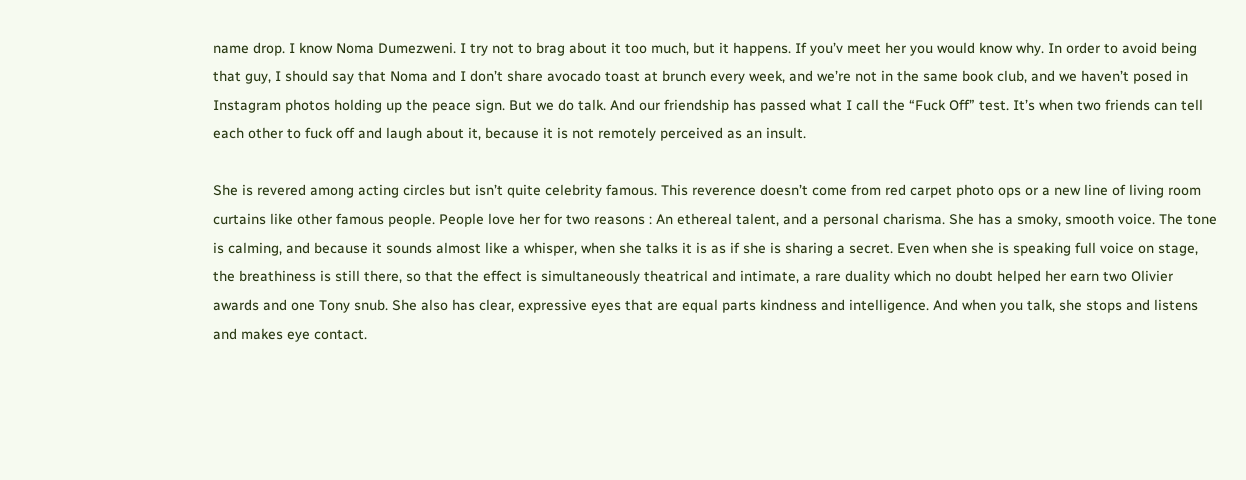name drop. I know Noma Dumezweni. I try not to brag about it too much, but it happens. If you’v meet her you would know why. In order to avoid being that guy, I should say that Noma and I don’t share avocado toast at brunch every week, and we’re not in the same book club, and we haven’t posed in Instagram photos holding up the peace sign. But we do talk. And our friendship has passed what I call the “Fuck Off” test. It’s when two friends can tell each other to fuck off and laugh about it, because it is not remotely perceived as an insult.

She is revered among acting circles but isn’t quite celebrity famous. This reverence doesn’t come from red carpet photo ops or a new line of living room curtains like other famous people. People love her for two reasons : An ethereal talent, and a personal charisma. She has a smoky, smooth voice. The tone is calming, and because it sounds almost like a whisper, when she talks it is as if she is sharing a secret. Even when she is speaking full voice on stage, the breathiness is still there, so that the effect is simultaneously theatrical and intimate, a rare duality which no doubt helped her earn two Olivier awards and one Tony snub. She also has clear, expressive eyes that are equal parts kindness and intelligence. And when you talk, she stops and listens and makes eye contact.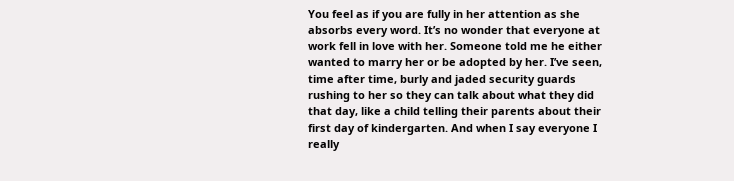You feel as if you are fully in her attention as she absorbs every word. It’s no wonder that everyone at work fell in love with her. Someone told me he either wanted to marry her or be adopted by her. I’ve seen, time after time, burly and jaded security guards rushing to her so they can talk about what they did that day, like a child telling their parents about their first day of kindergarten. And when I say everyone I really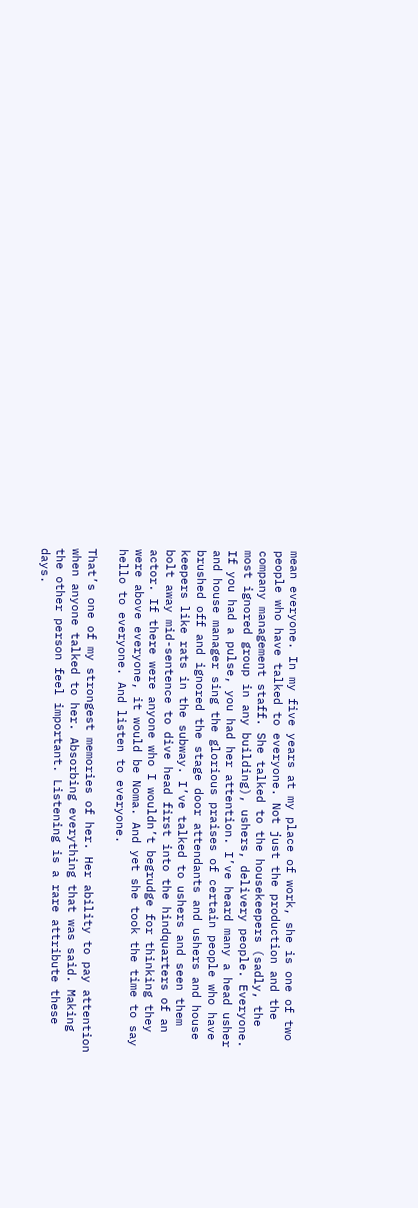mean everyone. In my five years at my place of work, she is one of two people who have talked to everyone. Not just the production and the company management staff. She talked to the housekeepers (sadly, the most ignored group in any building), ushers, delivery people. Everyone. If you had a pulse, you had her attention. I’ve heard many a head usher and house manager sing the glorious praises of certain people who have brushed off and ignored the stage door attendants and ushers and house keepers like rats in the subway. I’ve talked to ushers and seen them bolt away mid-sentence to dive head first into the hindquarters of an actor. If there were anyone who I wouldn’t begrudge for thinking they were above everyone, it would be Noma. And yet she took the time to say hello to everyone. And listen to everyone.

That’s one of my strongest memories of her. Her ability to pay attention when anyone talked to her. Absorbing everything that was said. Making the other person feel important. Listening is a rare attribute these days.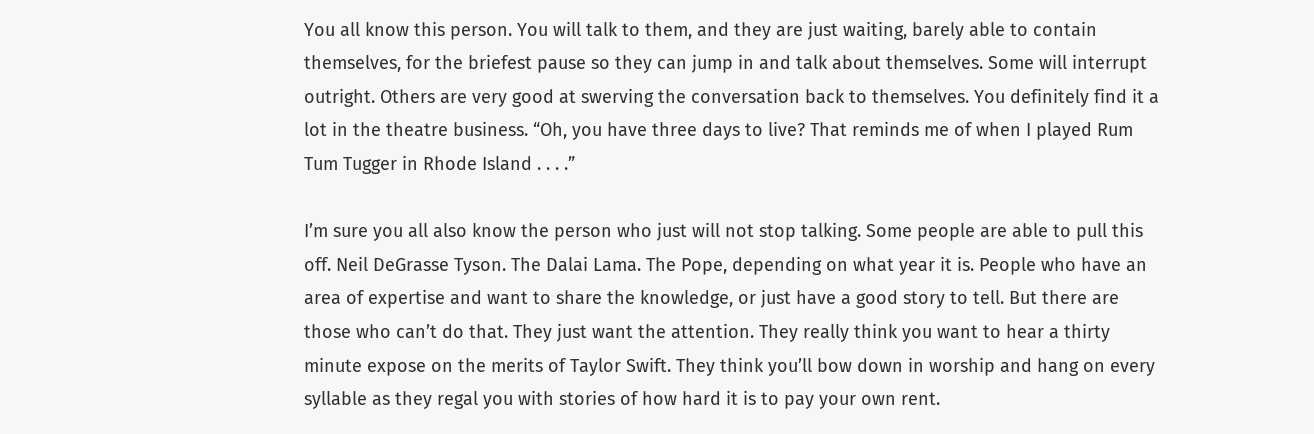You all know this person. You will talk to them, and they are just waiting, barely able to contain themselves, for the briefest pause so they can jump in and talk about themselves. Some will interrupt outright. Others are very good at swerving the conversation back to themselves. You definitely find it a lot in the theatre business. “Oh, you have three days to live? That reminds me of when I played Rum Tum Tugger in Rhode Island . . . .”

I’m sure you all also know the person who just will not stop talking. Some people are able to pull this off. Neil DeGrasse Tyson. The Dalai Lama. The Pope, depending on what year it is. People who have an area of expertise and want to share the knowledge, or just have a good story to tell. But there are those who can’t do that. They just want the attention. They really think you want to hear a thirty minute expose on the merits of Taylor Swift. They think you’ll bow down in worship and hang on every syllable as they regal you with stories of how hard it is to pay your own rent.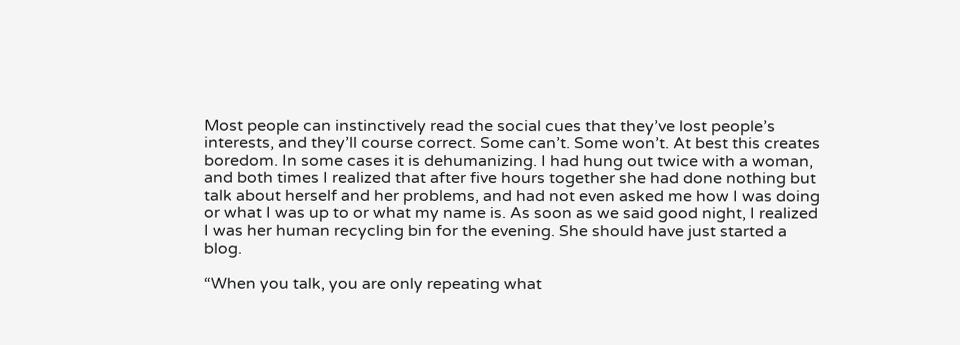Most people can instinctively read the social cues that they’ve lost people’s interests, and they’ll course correct. Some can’t. Some won’t. At best this creates boredom. In some cases it is dehumanizing. I had hung out twice with a woman, and both times I realized that after five hours together she had done nothing but talk about herself and her problems, and had not even asked me how I was doing or what I was up to or what my name is. As soon as we said good night, I realized I was her human recycling bin for the evening. She should have just started a blog.

“When you talk, you are only repeating what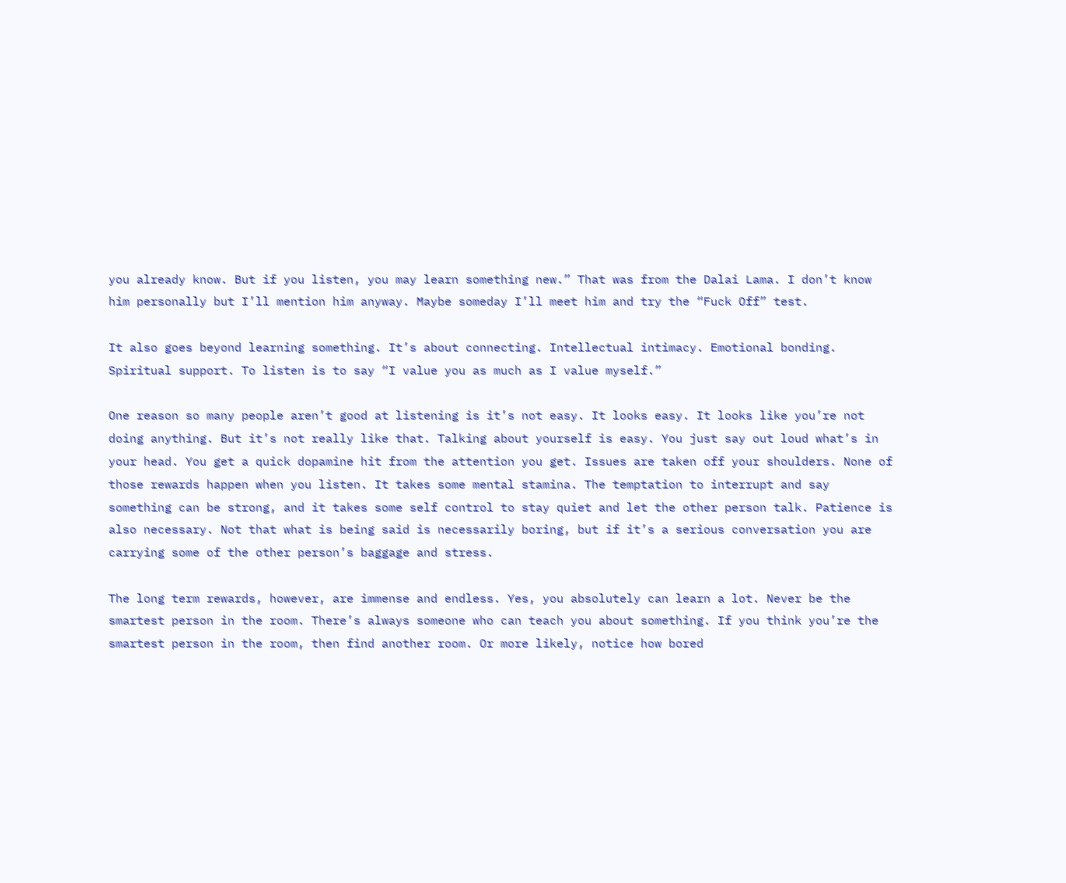you already know. But if you listen, you may learn something new.” That was from the Dalai Lama. I don’t know him personally but I’ll mention him anyway. Maybe someday I’ll meet him and try the “Fuck Off” test.

It also goes beyond learning something. It’s about connecting. Intellectual intimacy. Emotional bonding. Spiritual support. To listen is to say “I value you as much as I value myself.”

One reason so many people aren’t good at listening is it’s not easy. It looks easy. It looks like you’re not doing anything. But it’s not really like that. Talking about yourself is easy. You just say out loud what’s in your head. You get a quick dopamine hit from the attention you get. Issues are taken off your shoulders. None of those rewards happen when you listen. It takes some mental stamina. The temptation to interrupt and say something can be strong, and it takes some self control to stay quiet and let the other person talk. Patience is also necessary. Not that what is being said is necessarily boring, but if it’s a serious conversation you are carrying some of the other person’s baggage and stress.

The long term rewards, however, are immense and endless. Yes, you absolutely can learn a lot. Never be the smartest person in the room. There’s always someone who can teach you about something. If you think you’re the smartest person in the room, then find another room. Or more likely, notice how bored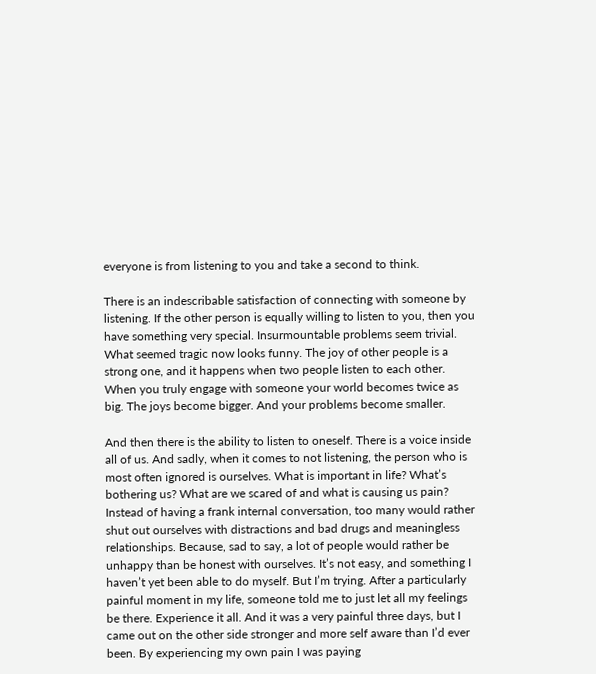everyone is from listening to you and take a second to think.

There is an indescribable satisfaction of connecting with someone by listening. If the other person is equally willing to listen to you, then you have something very special. Insurmountable problems seem trivial. What seemed tragic now looks funny. The joy of other people is a strong one, and it happens when two people listen to each other. When you truly engage with someone your world becomes twice as big. The joys become bigger. And your problems become smaller.

And then there is the ability to listen to oneself. There is a voice inside all of us. And sadly, when it comes to not listening, the person who is most often ignored is ourselves. What is important in life? What’s bothering us? What are we scared of and what is causing us pain? Instead of having a frank internal conversation, too many would rather shut out ourselves with distractions and bad drugs and meaningless relationships. Because, sad to say, a lot of people would rather be unhappy than be honest with ourselves. It’s not easy, and something I haven’t yet been able to do myself. But I’m trying. After a particularly painful moment in my life, someone told me to just let all my feelings be there. Experience it all. And it was a very painful three days, but I came out on the other side stronger and more self aware than I’d ever been. By experiencing my own pain I was paying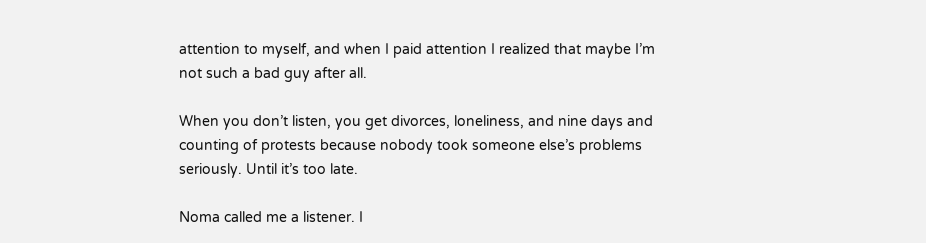attention to myself, and when I paid attention I realized that maybe I’m not such a bad guy after all.

When you don’t listen, you get divorces, loneliness, and nine days and counting of protests because nobody took someone else’s problems seriously. Until it’s too late.

Noma called me a listener. I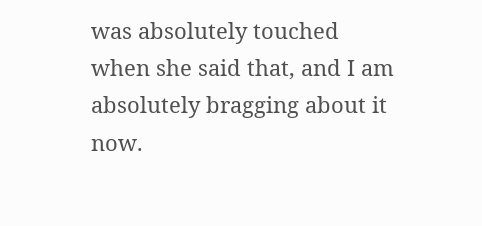was absolutely touched when she said that, and I am absolutely bragging about it now.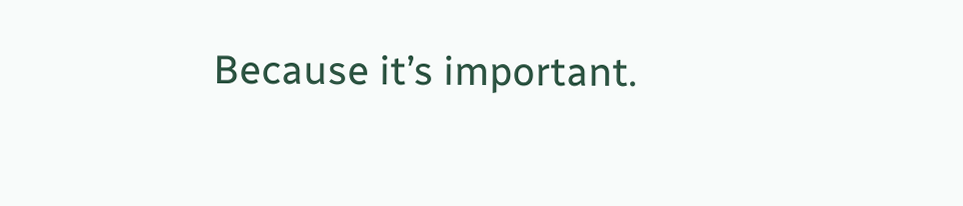Because it’s important.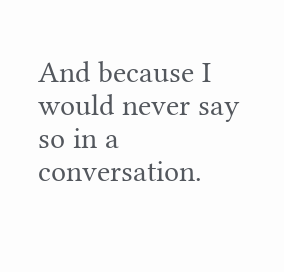And because I would never say so in a conversation.